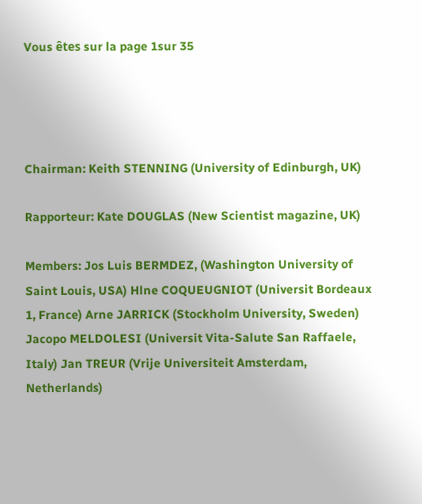Vous êtes sur la page 1sur 35




Chairman: Keith STENNING (University of Edinburgh, UK)

Rapporteur: Kate DOUGLAS (New Scientist magazine, UK)

Members: Jos Luis BERMDEZ, (Washington University of Saint Louis, USA) Hlne COQUEUGNIOT (Universit Bordeaux 1, France) Arne JARRICK (Stockholm University, Sweden) Jacopo MELDOLESI (Universit Vita-Salute San Raffaele, Italy) Jan TREUR (Vrije Universiteit Amsterdam, Netherlands)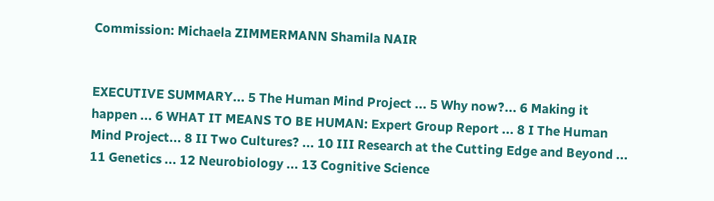Commission: Michaela ZIMMERMANN Shamila NAIR


EXECUTIVE SUMMARY... 5 The Human Mind Project ... 5 Why now?... 6 Making it happen ... 6 WHAT IT MEANS TO BE HUMAN: Expert Group Report ... 8 I The Human Mind Project... 8 II Two Cultures? ... 10 III Research at the Cutting Edge and Beyond ... 11 Genetics ... 12 Neurobiology ... 13 Cognitive Science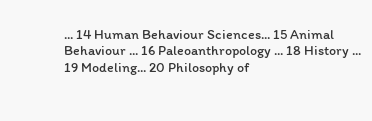... 14 Human Behaviour Sciences... 15 Animal Behaviour ... 16 Paleoanthropology ... 18 History ... 19 Modeling... 20 Philosophy of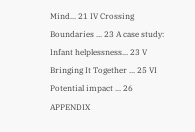Mind... 21 IV Crossing Boundaries ... 23 A case study: Infant helplessness... 23 V Bringing It Together ... 25 VI Potential impact ... 26 APPENDIX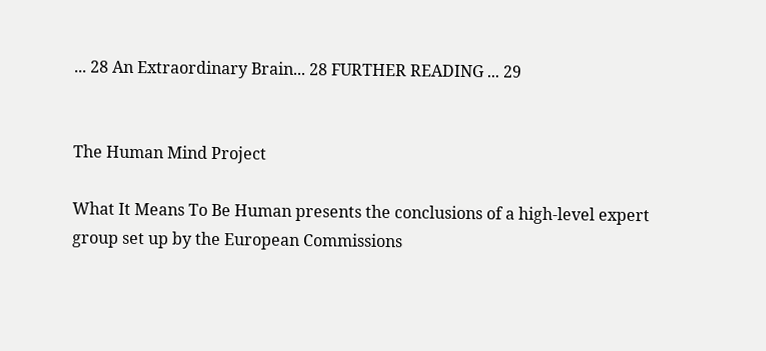... 28 An Extraordinary Brain... 28 FURTHER READING ... 29


The Human Mind Project

What It Means To Be Human presents the conclusions of a high-level expert group set up by the European Commissions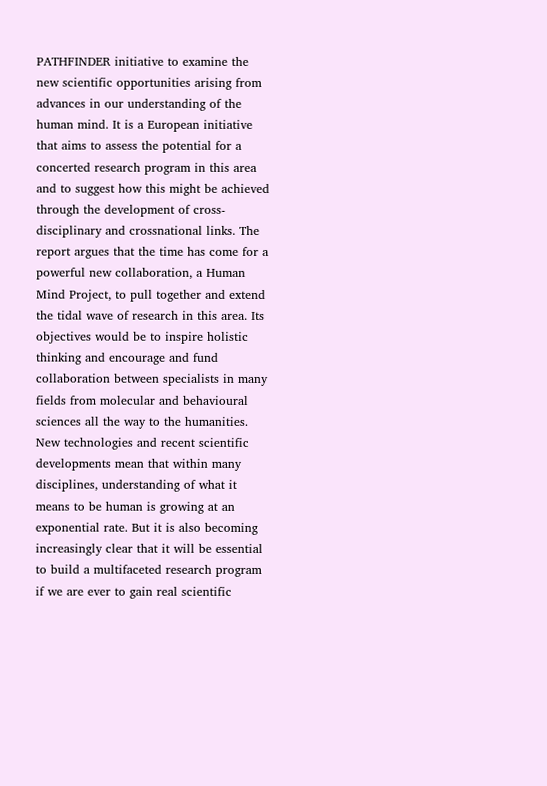PATHFINDER initiative to examine the new scientific opportunities arising from advances in our understanding of the human mind. It is a European initiative that aims to assess the potential for a concerted research program in this area and to suggest how this might be achieved through the development of cross-disciplinary and crossnational links. The report argues that the time has come for a powerful new collaboration, a Human Mind Project, to pull together and extend the tidal wave of research in this area. Its objectives would be to inspire holistic thinking and encourage and fund collaboration between specialists in many fields from molecular and behavioural sciences all the way to the humanities. New technologies and recent scientific developments mean that within many disciplines, understanding of what it means to be human is growing at an exponential rate. But it is also becoming increasingly clear that it will be essential to build a multifaceted research program if we are ever to gain real scientific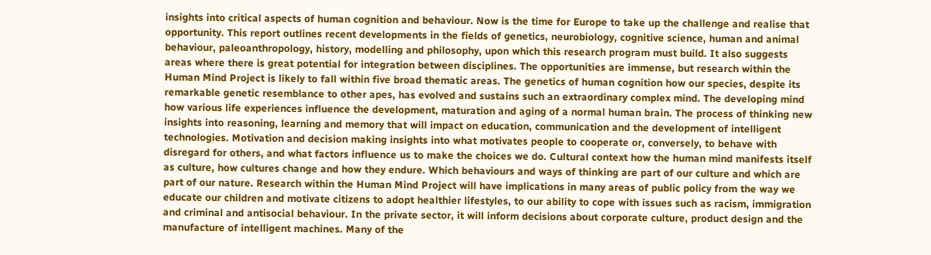insights into critical aspects of human cognition and behaviour. Now is the time for Europe to take up the challenge and realise that opportunity. This report outlines recent developments in the fields of genetics, neurobiology, cognitive science, human and animal behaviour, paleoanthropology, history, modelling and philosophy, upon which this research program must build. It also suggests areas where there is great potential for integration between disciplines. The opportunities are immense, but research within the Human Mind Project is likely to fall within five broad thematic areas. The genetics of human cognition how our species, despite its remarkable genetic resemblance to other apes, has evolved and sustains such an extraordinary complex mind. The developing mind how various life experiences influence the development, maturation and aging of a normal human brain. The process of thinking new insights into reasoning, learning and memory that will impact on education, communication and the development of intelligent technologies. Motivation and decision making insights into what motivates people to cooperate or, conversely, to behave with disregard for others, and what factors influence us to make the choices we do. Cultural context how the human mind manifests itself as culture, how cultures change and how they endure. Which behaviours and ways of thinking are part of our culture and which are part of our nature. Research within the Human Mind Project will have implications in many areas of public policy from the way we educate our children and motivate citizens to adopt healthier lifestyles, to our ability to cope with issues such as racism, immigration and criminal and antisocial behaviour. In the private sector, it will inform decisions about corporate culture, product design and the manufacture of intelligent machines. Many of the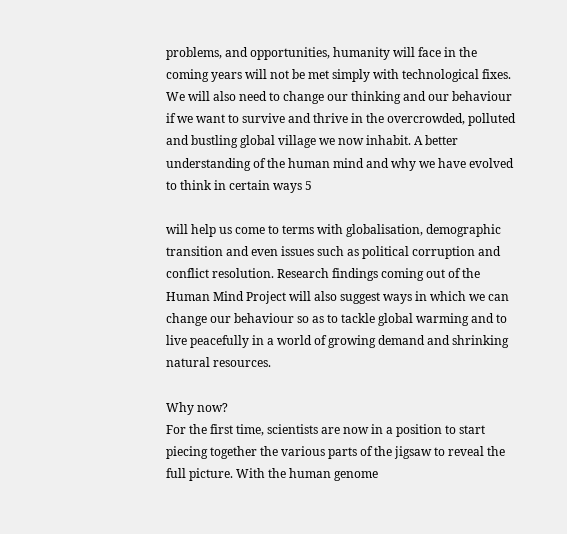problems, and opportunities, humanity will face in the coming years will not be met simply with technological fixes. We will also need to change our thinking and our behaviour if we want to survive and thrive in the overcrowded, polluted and bustling global village we now inhabit. A better understanding of the human mind and why we have evolved to think in certain ways 5

will help us come to terms with globalisation, demographic transition and even issues such as political corruption and conflict resolution. Research findings coming out of the Human Mind Project will also suggest ways in which we can change our behaviour so as to tackle global warming and to live peacefully in a world of growing demand and shrinking natural resources.

Why now?
For the first time, scientists are now in a position to start piecing together the various parts of the jigsaw to reveal the full picture. With the human genome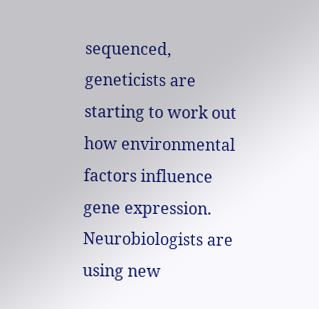sequenced, geneticists are starting to work out how environmental factors influence gene expression. Neurobiologists are using new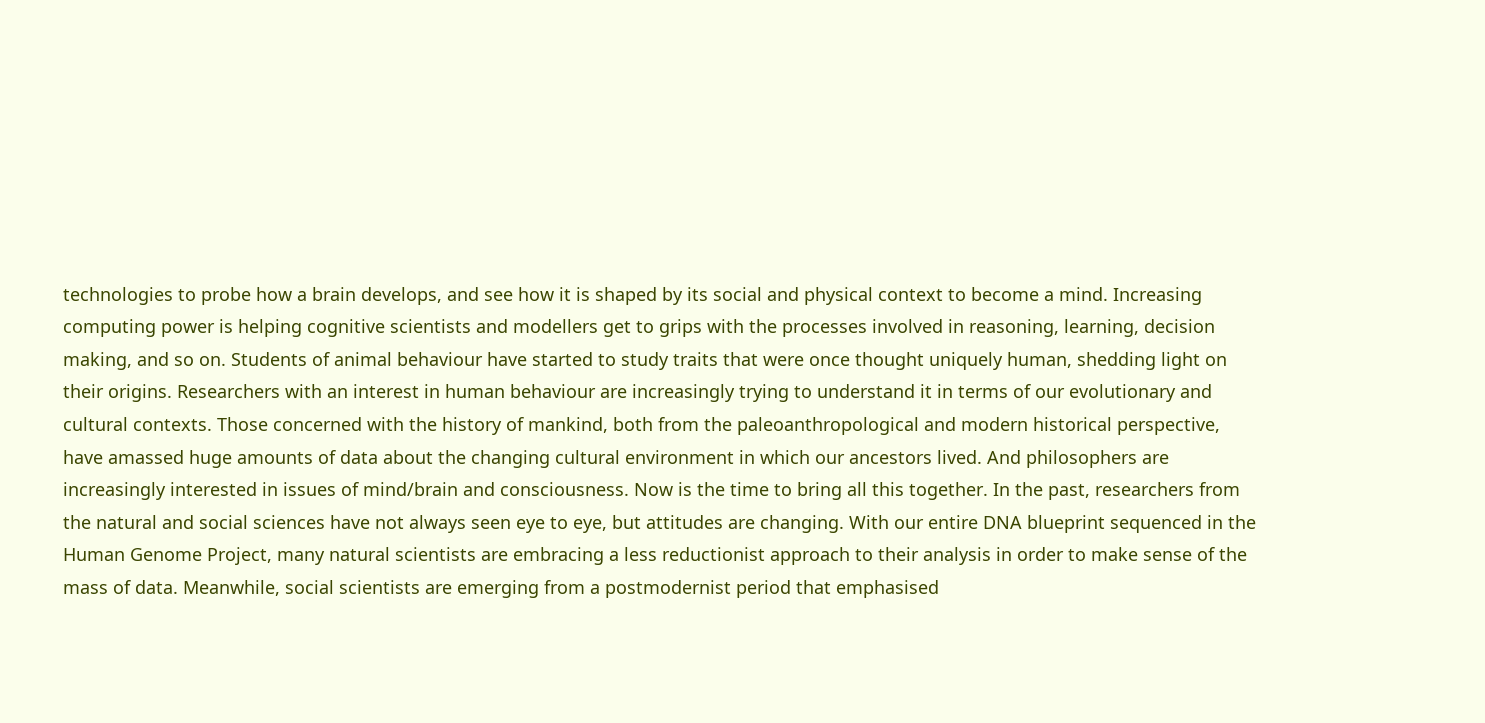technologies to probe how a brain develops, and see how it is shaped by its social and physical context to become a mind. Increasing computing power is helping cognitive scientists and modellers get to grips with the processes involved in reasoning, learning, decision making, and so on. Students of animal behaviour have started to study traits that were once thought uniquely human, shedding light on their origins. Researchers with an interest in human behaviour are increasingly trying to understand it in terms of our evolutionary and cultural contexts. Those concerned with the history of mankind, both from the paleoanthropological and modern historical perspective, have amassed huge amounts of data about the changing cultural environment in which our ancestors lived. And philosophers are increasingly interested in issues of mind/brain and consciousness. Now is the time to bring all this together. In the past, researchers from the natural and social sciences have not always seen eye to eye, but attitudes are changing. With our entire DNA blueprint sequenced in the Human Genome Project, many natural scientists are embracing a less reductionist approach to their analysis in order to make sense of the mass of data. Meanwhile, social scientists are emerging from a postmodernist period that emphasised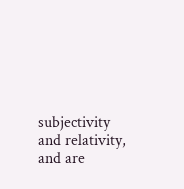subjectivity and relativity, and are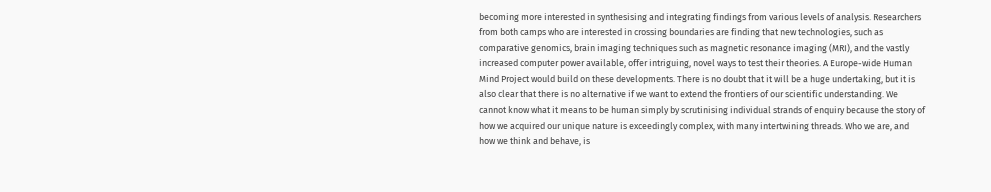becoming more interested in synthesising and integrating findings from various levels of analysis. Researchers from both camps who are interested in crossing boundaries are finding that new technologies, such as comparative genomics, brain imaging techniques such as magnetic resonance imaging (MRI), and the vastly increased computer power available, offer intriguing, novel ways to test their theories. A Europe-wide Human Mind Project would build on these developments. There is no doubt that it will be a huge undertaking, but it is also clear that there is no alternative if we want to extend the frontiers of our scientific understanding. We cannot know what it means to be human simply by scrutinising individual strands of enquiry because the story of how we acquired our unique nature is exceedingly complex, with many intertwining threads. Who we are, and how we think and behave, is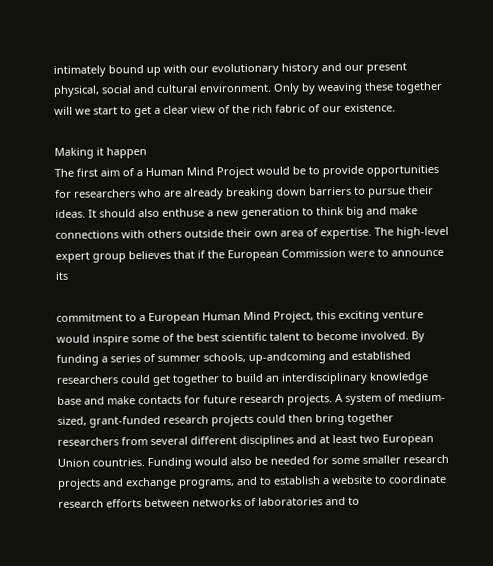intimately bound up with our evolutionary history and our present physical, social and cultural environment. Only by weaving these together will we start to get a clear view of the rich fabric of our existence.

Making it happen
The first aim of a Human Mind Project would be to provide opportunities for researchers who are already breaking down barriers to pursue their ideas. It should also enthuse a new generation to think big and make connections with others outside their own area of expertise. The high-level expert group believes that if the European Commission were to announce its

commitment to a European Human Mind Project, this exciting venture would inspire some of the best scientific talent to become involved. By funding a series of summer schools, up-andcoming and established researchers could get together to build an interdisciplinary knowledge base and make contacts for future research projects. A system of medium-sized, grant-funded research projects could then bring together researchers from several different disciplines and at least two European Union countries. Funding would also be needed for some smaller research projects and exchange programs, and to establish a website to coordinate research efforts between networks of laboratories and to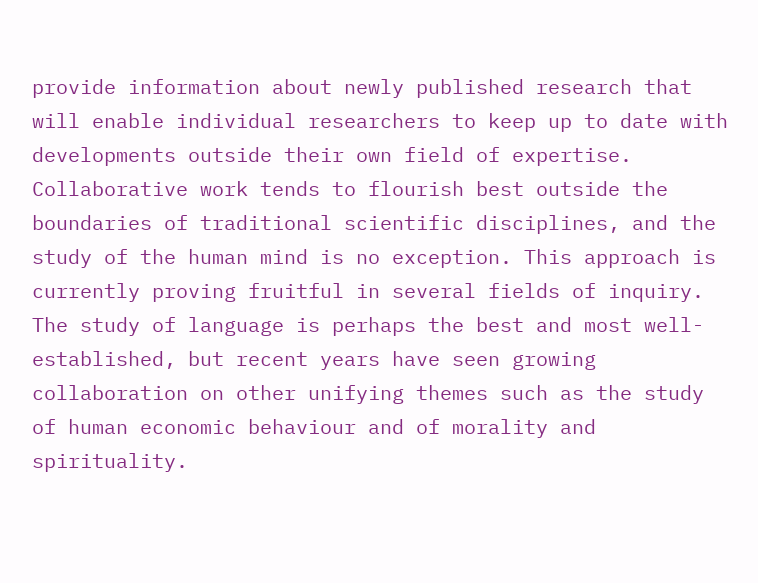provide information about newly published research that will enable individual researchers to keep up to date with developments outside their own field of expertise. Collaborative work tends to flourish best outside the boundaries of traditional scientific disciplines, and the study of the human mind is no exception. This approach is currently proving fruitful in several fields of inquiry. The study of language is perhaps the best and most well-established, but recent years have seen growing collaboration on other unifying themes such as the study of human economic behaviour and of morality and spirituality.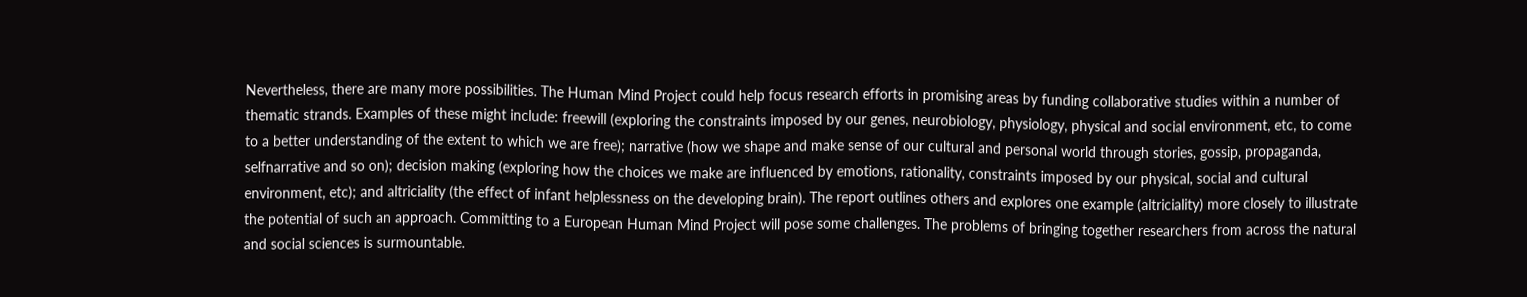Nevertheless, there are many more possibilities. The Human Mind Project could help focus research efforts in promising areas by funding collaborative studies within a number of thematic strands. Examples of these might include: freewill (exploring the constraints imposed by our genes, neurobiology, physiology, physical and social environment, etc, to come to a better understanding of the extent to which we are free); narrative (how we shape and make sense of our cultural and personal world through stories, gossip, propaganda, selfnarrative and so on); decision making (exploring how the choices we make are influenced by emotions, rationality, constraints imposed by our physical, social and cultural environment, etc); and altriciality (the effect of infant helplessness on the developing brain). The report outlines others and explores one example (altriciality) more closely to illustrate the potential of such an approach. Committing to a European Human Mind Project will pose some challenges. The problems of bringing together researchers from across the natural and social sciences is surmountable.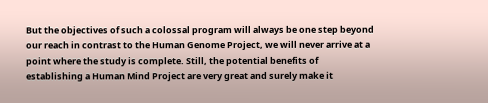But the objectives of such a colossal program will always be one step beyond our reach in contrast to the Human Genome Project, we will never arrive at a point where the study is complete. Still, the potential benefits of establishing a Human Mind Project are very great and surely make it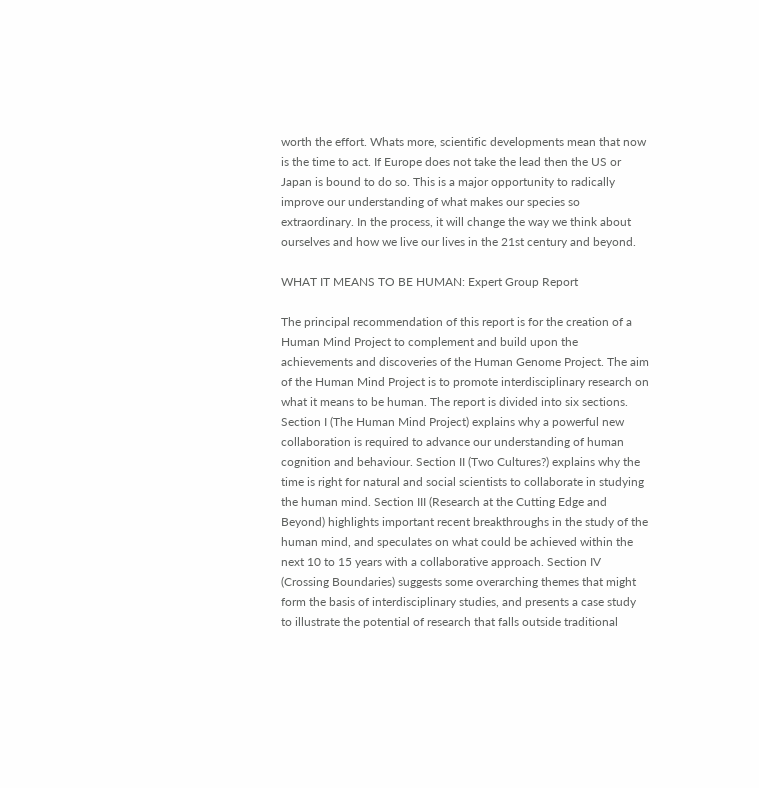worth the effort. Whats more, scientific developments mean that now is the time to act. If Europe does not take the lead then the US or Japan is bound to do so. This is a major opportunity to radically improve our understanding of what makes our species so extraordinary. In the process, it will change the way we think about ourselves and how we live our lives in the 21st century and beyond.

WHAT IT MEANS TO BE HUMAN: Expert Group Report

The principal recommendation of this report is for the creation of a Human Mind Project to complement and build upon the achievements and discoveries of the Human Genome Project. The aim of the Human Mind Project is to promote interdisciplinary research on what it means to be human. The report is divided into six sections. Section I (The Human Mind Project) explains why a powerful new collaboration is required to advance our understanding of human cognition and behaviour. Section II (Two Cultures?) explains why the time is right for natural and social scientists to collaborate in studying the human mind. Section III (Research at the Cutting Edge and Beyond) highlights important recent breakthroughs in the study of the human mind, and speculates on what could be achieved within the next 10 to 15 years with a collaborative approach. Section IV (Crossing Boundaries) suggests some overarching themes that might form the basis of interdisciplinary studies, and presents a case study to illustrate the potential of research that falls outside traditional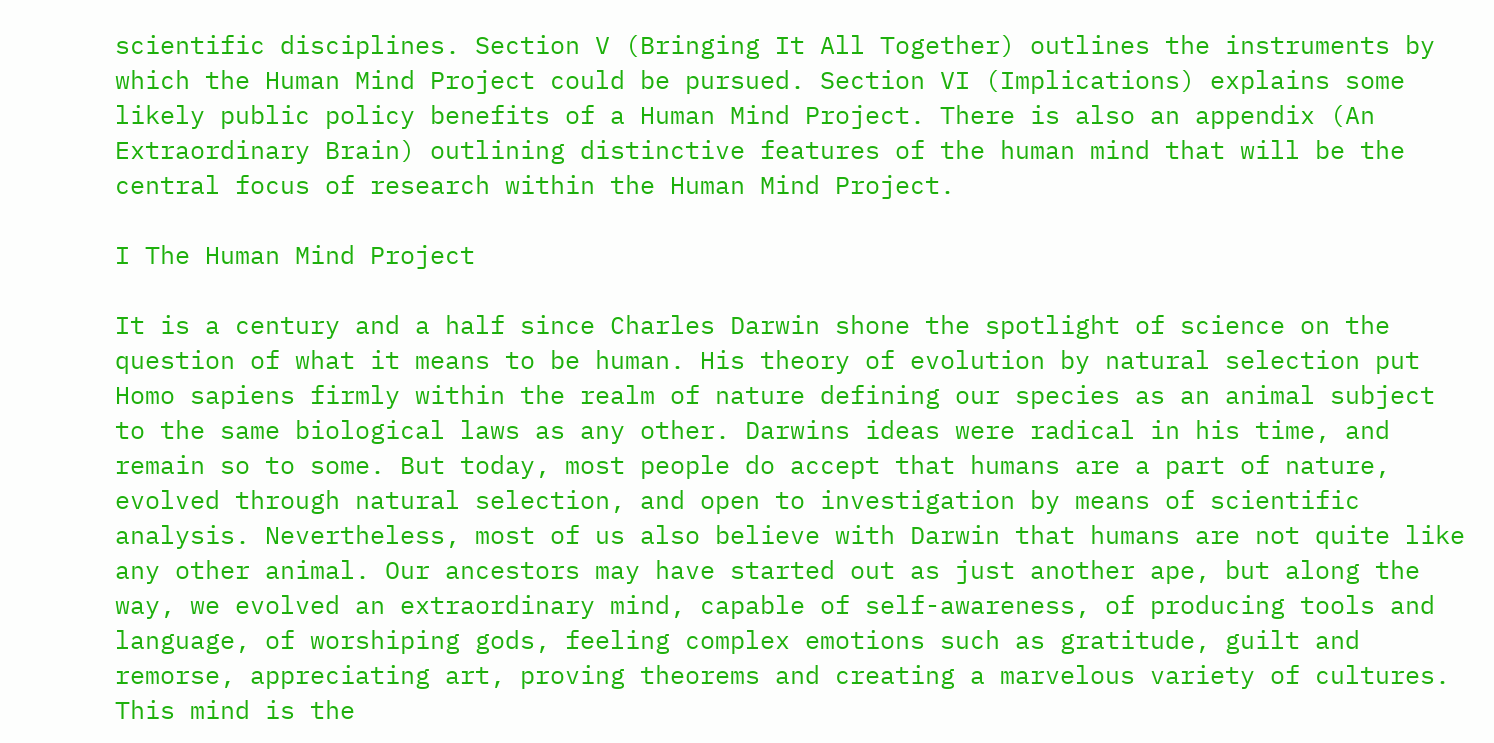scientific disciplines. Section V (Bringing It All Together) outlines the instruments by which the Human Mind Project could be pursued. Section VI (Implications) explains some likely public policy benefits of a Human Mind Project. There is also an appendix (An Extraordinary Brain) outlining distinctive features of the human mind that will be the central focus of research within the Human Mind Project.

I The Human Mind Project

It is a century and a half since Charles Darwin shone the spotlight of science on the question of what it means to be human. His theory of evolution by natural selection put Homo sapiens firmly within the realm of nature defining our species as an animal subject to the same biological laws as any other. Darwins ideas were radical in his time, and remain so to some. But today, most people do accept that humans are a part of nature, evolved through natural selection, and open to investigation by means of scientific analysis. Nevertheless, most of us also believe with Darwin that humans are not quite like any other animal. Our ancestors may have started out as just another ape, but along the way, we evolved an extraordinary mind, capable of self-awareness, of producing tools and language, of worshiping gods, feeling complex emotions such as gratitude, guilt and remorse, appreciating art, proving theorems and creating a marvelous variety of cultures. This mind is the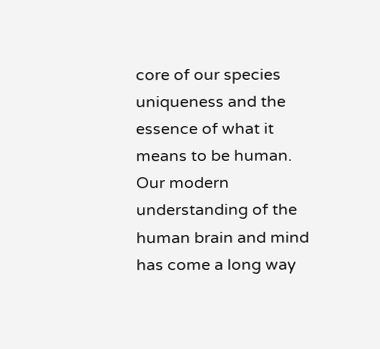core of our species uniqueness and the essence of what it means to be human. Our modern understanding of the human brain and mind has come a long way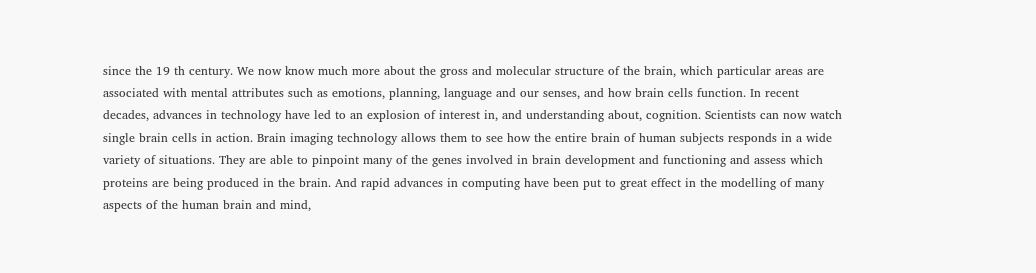since the 19 th century. We now know much more about the gross and molecular structure of the brain, which particular areas are associated with mental attributes such as emotions, planning, language and our senses, and how brain cells function. In recent decades, advances in technology have led to an explosion of interest in, and understanding about, cognition. Scientists can now watch single brain cells in action. Brain imaging technology allows them to see how the entire brain of human subjects responds in a wide variety of situations. They are able to pinpoint many of the genes involved in brain development and functioning and assess which proteins are being produced in the brain. And rapid advances in computing have been put to great effect in the modelling of many aspects of the human brain and mind,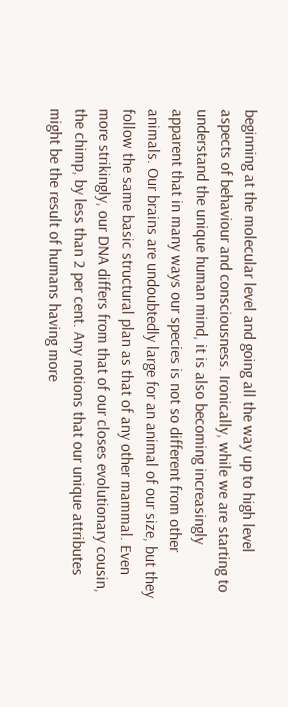beginning at the molecular level and going all the way up to high level aspects of behaviour and consciousness. Ironically, while we are starting to understand the unique human mind, it is also becoming increasingly apparent that in many ways our species is not so different from other animals. Our brains are undoubtedly large for an animal of our size, but they follow the same basic structural plan as that of any other mammal. Even more strikingly, our DNA differs from that of our closes evolutionary cousin, the chimp, by less than 2 per cent. Any notions that our unique attributes might be the result of humans having more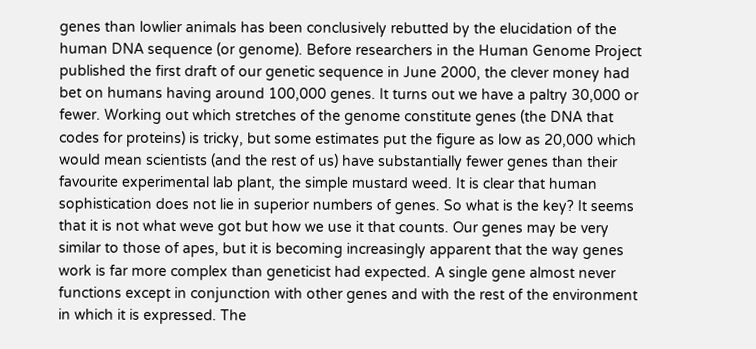genes than lowlier animals has been conclusively rebutted by the elucidation of the human DNA sequence (or genome). Before researchers in the Human Genome Project published the first draft of our genetic sequence in June 2000, the clever money had bet on humans having around 100,000 genes. It turns out we have a paltry 30,000 or fewer. Working out which stretches of the genome constitute genes (the DNA that codes for proteins) is tricky, but some estimates put the figure as low as 20,000 which would mean scientists (and the rest of us) have substantially fewer genes than their favourite experimental lab plant, the simple mustard weed. It is clear that human sophistication does not lie in superior numbers of genes. So what is the key? It seems that it is not what weve got but how we use it that counts. Our genes may be very similar to those of apes, but it is becoming increasingly apparent that the way genes work is far more complex than geneticist had expected. A single gene almost never functions except in conjunction with other genes and with the rest of the environment in which it is expressed. The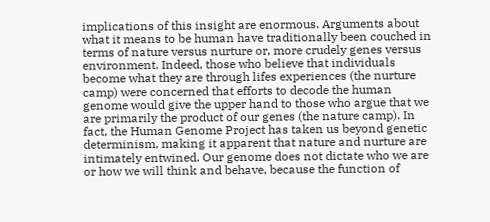implications of this insight are enormous. Arguments about what it means to be human have traditionally been couched in terms of nature versus nurture or, more crudely genes versus environment. Indeed, those who believe that individuals become what they are through lifes experiences (the nurture camp) were concerned that efforts to decode the human genome would give the upper hand to those who argue that we are primarily the product of our genes (the nature camp). In fact, the Human Genome Project has taken us beyond genetic determinism, making it apparent that nature and nurture are intimately entwined. Our genome does not dictate who we are or how we will think and behave, because the function of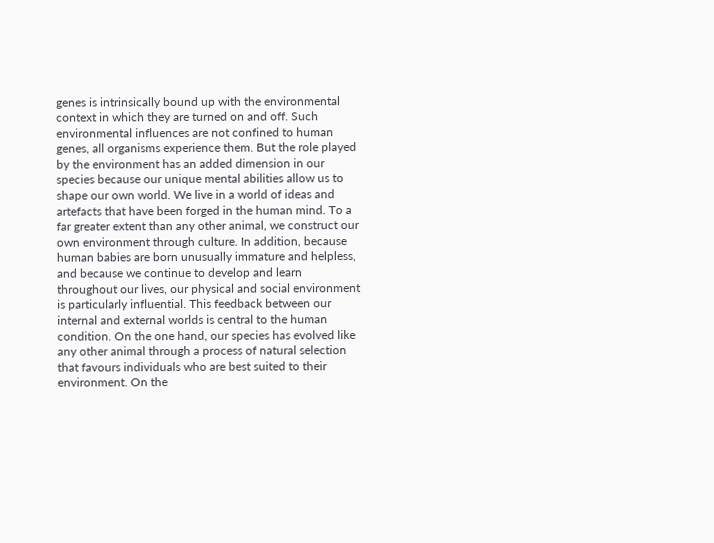genes is intrinsically bound up with the environmental context in which they are turned on and off. Such environmental influences are not confined to human genes, all organisms experience them. But the role played by the environment has an added dimension in our species because our unique mental abilities allow us to shape our own world. We live in a world of ideas and artefacts that have been forged in the human mind. To a far greater extent than any other animal, we construct our own environment through culture. In addition, because human babies are born unusually immature and helpless, and because we continue to develop and learn throughout our lives, our physical and social environment is particularly influential. This feedback between our internal and external worlds is central to the human condition. On the one hand, our species has evolved like any other animal through a process of natural selection that favours individuals who are best suited to their environment. On the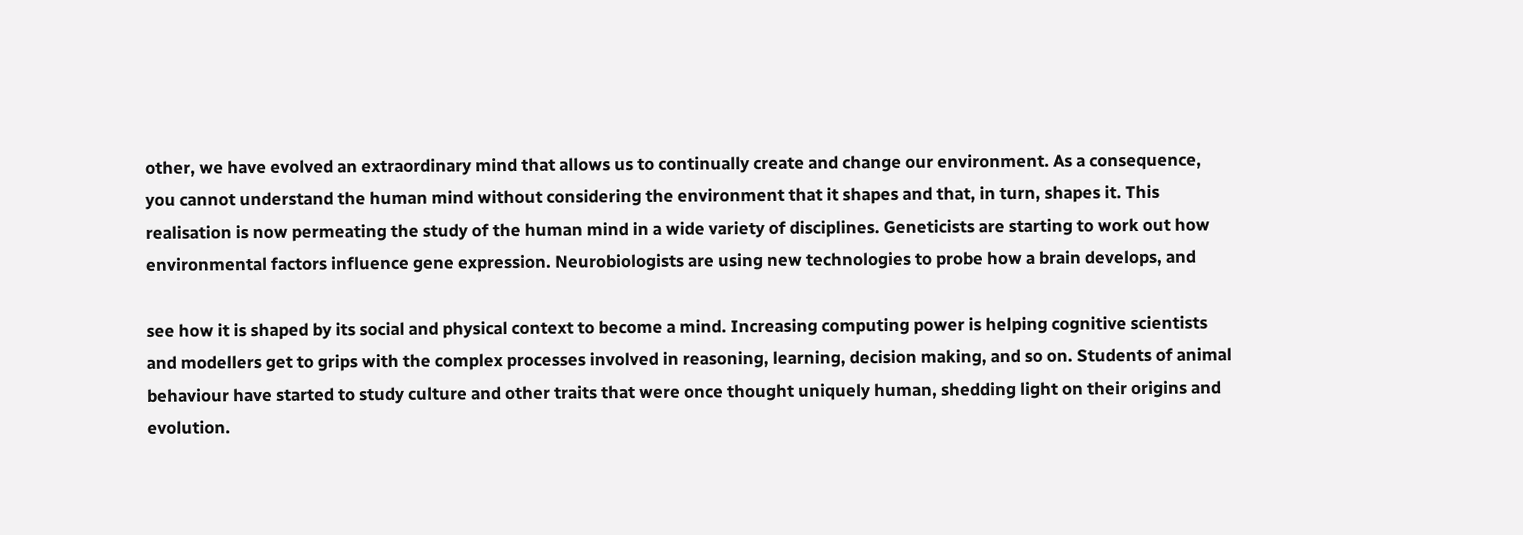other, we have evolved an extraordinary mind that allows us to continually create and change our environment. As a consequence, you cannot understand the human mind without considering the environment that it shapes and that, in turn, shapes it. This realisation is now permeating the study of the human mind in a wide variety of disciplines. Geneticists are starting to work out how environmental factors influence gene expression. Neurobiologists are using new technologies to probe how a brain develops, and

see how it is shaped by its social and physical context to become a mind. Increasing computing power is helping cognitive scientists and modellers get to grips with the complex processes involved in reasoning, learning, decision making, and so on. Students of animal behaviour have started to study culture and other traits that were once thought uniquely human, shedding light on their origins and evolution.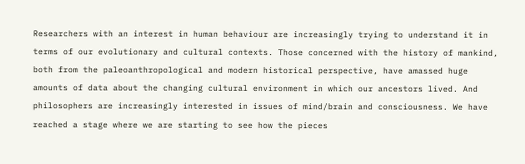Researchers with an interest in human behaviour are increasingly trying to understand it in terms of our evolutionary and cultural contexts. Those concerned with the history of mankind, both from the paleoanthropological and modern historical perspective, have amassed huge amounts of data about the changing cultural environment in which our ancestors lived. And philosophers are increasingly interested in issues of mind/brain and consciousness. We have reached a stage where we are starting to see how the pieces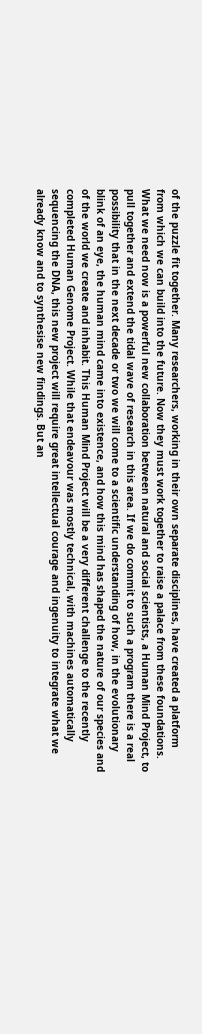of the puzzle fit together. Many researchers, working in their own separate disciplines, have created a platform from which we can build into the future. Now they must work together to raise a palace from these foundations. What we need now is a powerful new collaboration between natural and social scientists, a Human Mind Project, to pull together and extend the tidal wave of research in this area. If we do commit to such a program there is a real possibility that in the next decade or two we will come to a scientific understanding of how, in the evolutionary blink of an eye, the human mind came into existence, and how this mind has shaped the nature of our species and of the world we create and inhabit. This Human Mind Project will be a very different challenge to the recently completed Human Genome Project. While that endeavour was mostly technical, with machines automatically sequencing the DNA, this new project will require great intellectual courage and ingenuity to integrate what we already know and to synthesise new findings. But an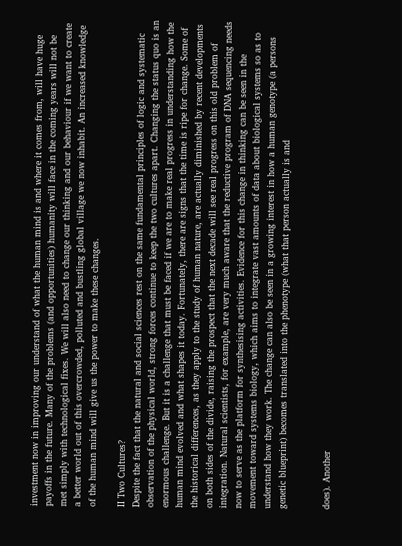investment now in improving our understand of what the human mind is and where it comes from, will have huge payoffs in the future. Many of the problems (and opportunities) humanity will face in the coming years will not be met simply with technological fixes. We will also need to change our thinking and our behaviour if we want to create a better world out of this overcrowded, polluted and bustling global village we now inhabit. An increased knowledge of the human mind will give us the power to make these changes.

II Two Cultures?
Despite the fact that the natural and social sciences rest on the same fundamental principles of logic and systematic observation of the physical world, strong forces continue to keep the two cultures apart. Changing the status quo is an enormous challenge. But it is a challenge that must be faced if we are to make real progress in understanding how the human mind evolved and what shapes it today. Fortunately, there are signs that the time is ripe for change. Some of the historical differences, as they apply to the study of human nature, are actually diminished by recent developments on both sides of the divide, raising the prospect that the next decade will see real progress on this old problem of integration. Natural scientists, for example, are very much aware that the reductive program of DNA sequencing needs now to serve as the platform for synthesising activities. Evidence for this change in thinking can be seen in the movement toward systems biology, which aims to integrate vast amounts of data about biological systems so as to understand how they work. The change can also be seen in a growing interest in how a human genotype (a persons genetic blueprint) becomes translated into the phenotype (what that person actually is and


does). Another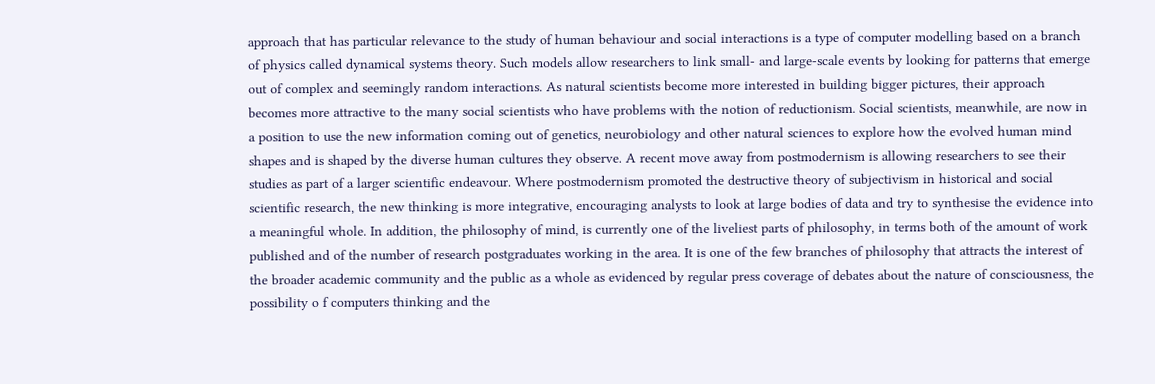approach that has particular relevance to the study of human behaviour and social interactions is a type of computer modelling based on a branch of physics called dynamical systems theory. Such models allow researchers to link small- and large-scale events by looking for patterns that emerge out of complex and seemingly random interactions. As natural scientists become more interested in building bigger pictures, their approach becomes more attractive to the many social scientists who have problems with the notion of reductionism. Social scientists, meanwhile, are now in a position to use the new information coming out of genetics, neurobiology and other natural sciences to explore how the evolved human mind shapes and is shaped by the diverse human cultures they observe. A recent move away from postmodernism is allowing researchers to see their studies as part of a larger scientific endeavour. Where postmodernism promoted the destructive theory of subjectivism in historical and social scientific research, the new thinking is more integrative, encouraging analysts to look at large bodies of data and try to synthesise the evidence into a meaningful whole. In addition, the philosophy of mind, is currently one of the liveliest parts of philosophy, in terms both of the amount of work published and of the number of research postgraduates working in the area. It is one of the few branches of philosophy that attracts the interest of the broader academic community and the public as a whole as evidenced by regular press coverage of debates about the nature of consciousness, the possibility o f computers thinking and the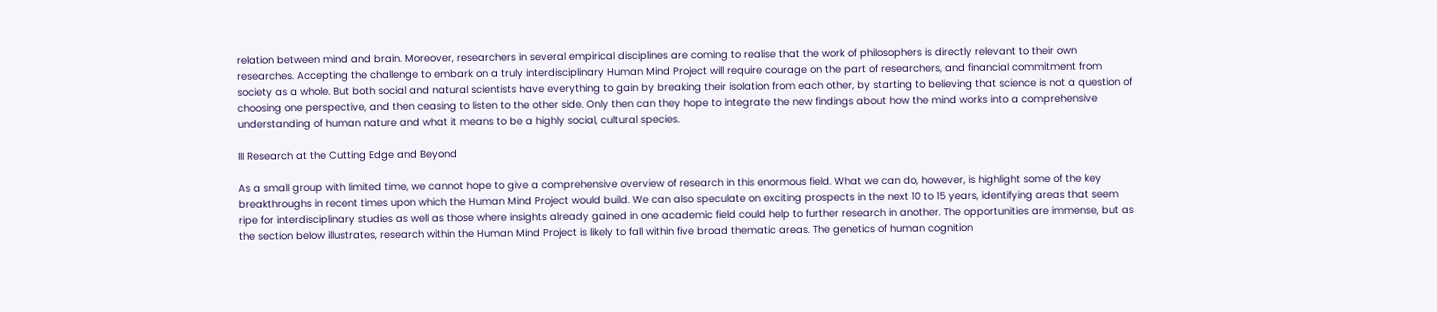relation between mind and brain. Moreover, researchers in several empirical disciplines are coming to realise that the work of philosophers is directly relevant to their own researches. Accepting the challenge to embark on a truly interdisciplinary Human Mind Project will require courage on the part of researchers, and financial commitment from society as a whole. But both social and natural scientists have everything to gain by breaking their isolation from each other, by starting to believing that science is not a question of choosing one perspective, and then ceasing to listen to the other side. Only then can they hope to integrate the new findings about how the mind works into a comprehensive understanding of human nature and what it means to be a highly social, cultural species.

III Research at the Cutting Edge and Beyond

As a small group with limited time, we cannot hope to give a comprehensive overview of research in this enormous field. What we can do, however, is highlight some of the key breakthroughs in recent times upon which the Human Mind Project would build. We can also speculate on exciting prospects in the next 10 to 15 years, identifying areas that seem ripe for interdisciplinary studies as well as those where insights already gained in one academic field could help to further research in another. The opportunities are immense, but as the section below illustrates, research within the Human Mind Project is likely to fall within five broad thematic areas. The genetics of human cognition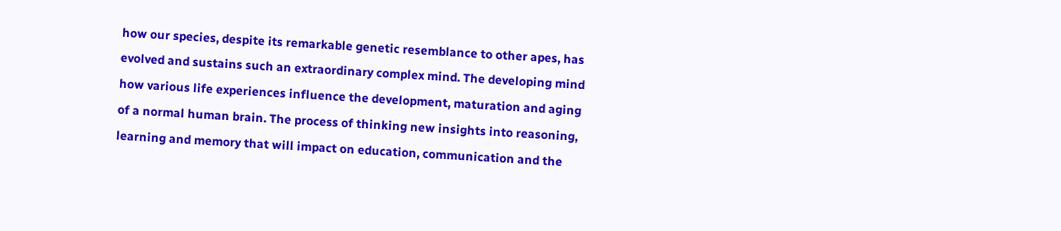how our species, despite its remarkable genetic resemblance to other apes, has evolved and sustains such an extraordinary complex mind. The developing mind how various life experiences influence the development, maturation and aging of a normal human brain. The process of thinking new insights into reasoning, learning and memory that will impact on education, communication and the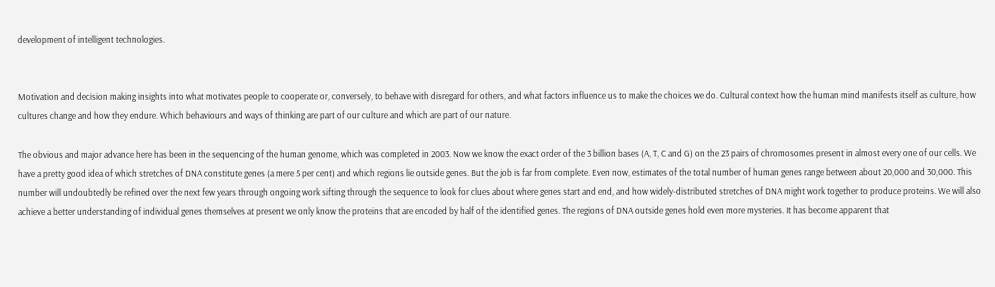development of intelligent technologies.


Motivation and decision making insights into what motivates people to cooperate or, conversely, to behave with disregard for others, and what factors influence us to make the choices we do. Cultural context how the human mind manifests itself as culture, how cultures change and how they endure. Which behaviours and ways of thinking are part of our culture and which are part of our nature.

The obvious and major advance here has been in the sequencing of the human genome, which was completed in 2003. Now we know the exact order of the 3 billion bases (A, T, C and G) on the 23 pairs of chromosomes present in almost every one of our cells. We have a pretty good idea of which stretches of DNA constitute genes (a mere 5 per cent) and which regions lie outside genes. But the job is far from complete. Even now, estimates of the total number of human genes range between about 20,000 and 30,000. This number will undoubtedly be refined over the next few years through ongoing work sifting through the sequence to look for clues about where genes start and end, and how widely-distributed stretches of DNA might work together to produce proteins. We will also achieve a better understanding of individual genes themselves at present we only know the proteins that are encoded by half of the identified genes. The regions of DNA outside genes hold even more mysteries. It has become apparent that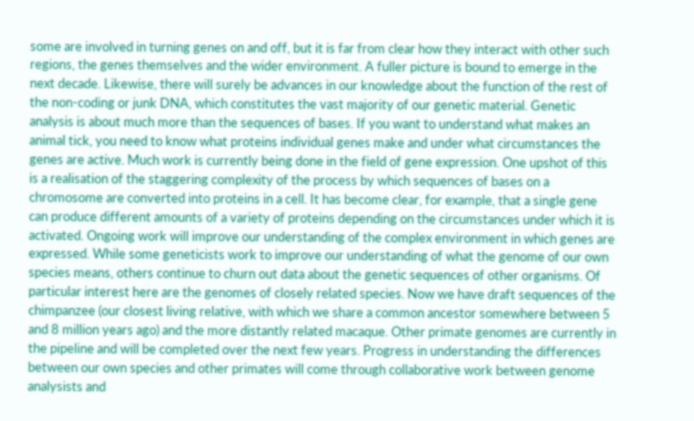some are involved in turning genes on and off, but it is far from clear how they interact with other such regions, the genes themselves and the wider environment. A fuller picture is bound to emerge in the next decade. Likewise, there will surely be advances in our knowledge about the function of the rest of the non-coding or junk DNA, which constitutes the vast majority of our genetic material. Genetic analysis is about much more than the sequences of bases. If you want to understand what makes an animal tick, you need to know what proteins individual genes make and under what circumstances the genes are active. Much work is currently being done in the field of gene expression. One upshot of this is a realisation of the staggering complexity of the process by which sequences of bases on a chromosome are converted into proteins in a cell. It has become clear, for example, that a single gene can produce different amounts of a variety of proteins depending on the circumstances under which it is activated. Ongoing work will improve our understanding of the complex environment in which genes are expressed. While some geneticists work to improve our understanding of what the genome of our own species means, others continue to churn out data about the genetic sequences of other organisms. Of particular interest here are the genomes of closely related species. Now we have draft sequences of the chimpanzee (our closest living relative, with which we share a common ancestor somewhere between 5 and 8 million years ago) and the more distantly related macaque. Other primate genomes are currently in the pipeline and will be completed over the next few years. Progress in understanding the differences between our own species and other primates will come through collaborative work between genome analysists and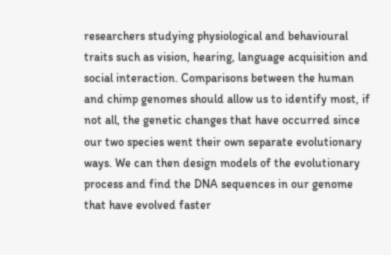researchers studying physiological and behavioural traits such as vision, hearing, language acquisition and social interaction. Comparisons between the human and chimp genomes should allow us to identify most, if not all, the genetic changes that have occurred since our two species went their own separate evolutionary ways. We can then design models of the evolutionary process and find the DNA sequences in our genome that have evolved faster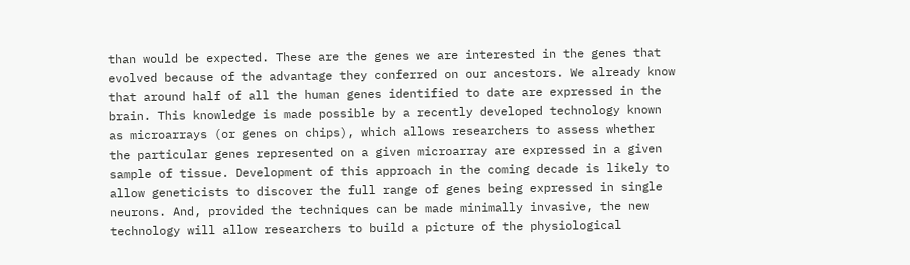than would be expected. These are the genes we are interested in the genes that evolved because of the advantage they conferred on our ancestors. We already know that around half of all the human genes identified to date are expressed in the brain. This knowledge is made possible by a recently developed technology known as microarrays (or genes on chips), which allows researchers to assess whether the particular genes represented on a given microarray are expressed in a given sample of tissue. Development of this approach in the coming decade is likely to allow geneticists to discover the full range of genes being expressed in single neurons. And, provided the techniques can be made minimally invasive, the new technology will allow researchers to build a picture of the physiological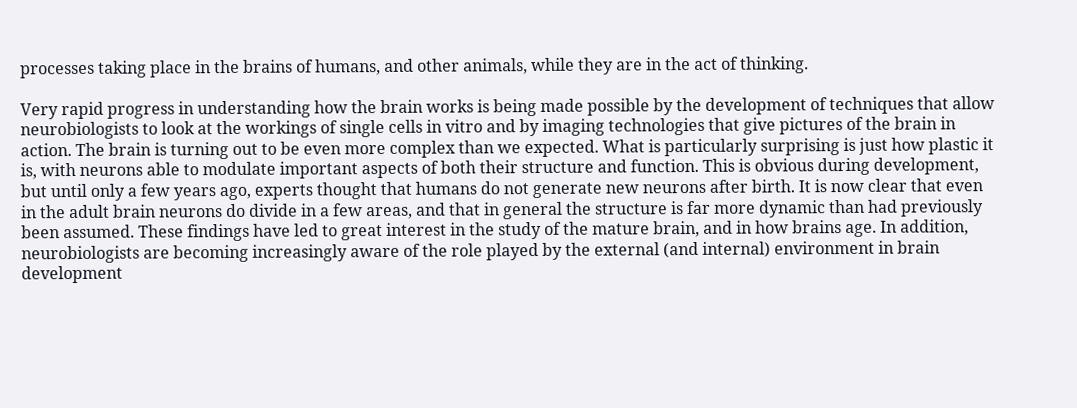processes taking place in the brains of humans, and other animals, while they are in the act of thinking.

Very rapid progress in understanding how the brain works is being made possible by the development of techniques that allow neurobiologists to look at the workings of single cells in vitro and by imaging technologies that give pictures of the brain in action. The brain is turning out to be even more complex than we expected. What is particularly surprising is just how plastic it is, with neurons able to modulate important aspects of both their structure and function. This is obvious during development, but until only a few years ago, experts thought that humans do not generate new neurons after birth. It is now clear that even in the adult brain neurons do divide in a few areas, and that in general the structure is far more dynamic than had previously been assumed. These findings have led to great interest in the study of the mature brain, and in how brains age. In addition, neurobiologists are becoming increasingly aware of the role played by the external (and internal) environment in brain development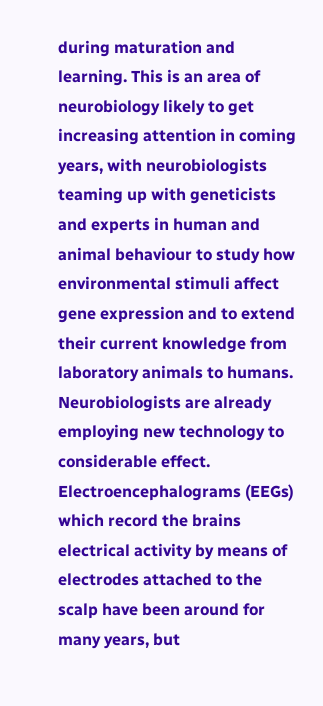during maturation and learning. This is an area of neurobiology likely to get increasing attention in coming years, with neurobiologists teaming up with geneticists and experts in human and animal behaviour to study how environmental stimuli affect gene expression and to extend their current knowledge from laboratory animals to humans. Neurobiologists are already employing new technology to considerable effect. Electroencephalograms (EEGs) which record the brains electrical activity by means of electrodes attached to the scalp have been around for many years, but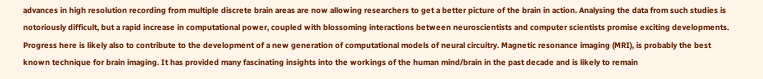advances in high resolution recording from multiple discrete brain areas are now allowing researchers to get a better picture of the brain in action. Analysing the data from such studies is notoriously difficult, but a rapid increase in computational power, coupled with blossoming interactions between neuroscientists and computer scientists promise exciting developments. Progress here is likely also to contribute to the development of a new generation of computational models of neural circuitry. Magnetic resonance imaging (MRI), is probably the best known technique for brain imaging. It has provided many fascinating insights into the workings of the human mind/brain in the past decade and is likely to remain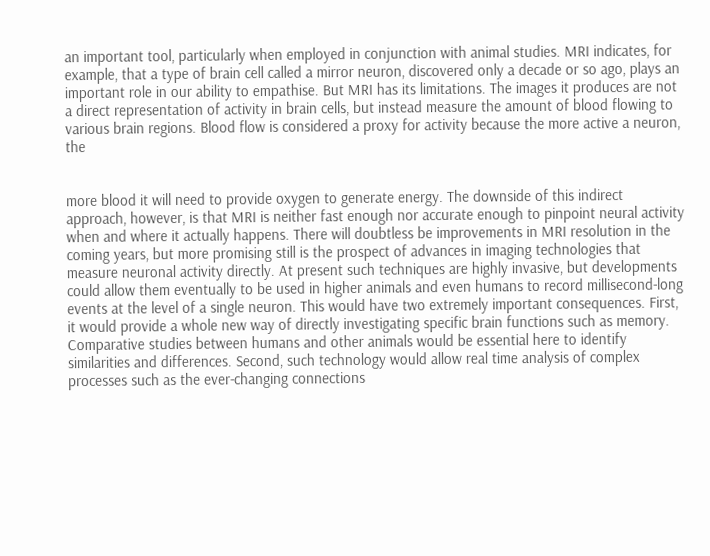an important tool, particularly when employed in conjunction with animal studies. MRI indicates, for example, that a type of brain cell called a mirror neuron, discovered only a decade or so ago, plays an important role in our ability to empathise. But MRI has its limitations. The images it produces are not a direct representation of activity in brain cells, but instead measure the amount of blood flowing to various brain regions. Blood flow is considered a proxy for activity because the more active a neuron, the


more blood it will need to provide oxygen to generate energy. The downside of this indirect approach, however, is that MRI is neither fast enough nor accurate enough to pinpoint neural activity when and where it actually happens. There will doubtless be improvements in MRI resolution in the coming years, but more promising still is the prospect of advances in imaging technologies that measure neuronal activity directly. At present such techniques are highly invasive, but developments could allow them eventually to be used in higher animals and even humans to record millisecond-long events at the level of a single neuron. This would have two extremely important consequences. First, it would provide a whole new way of directly investigating specific brain functions such as memory. Comparative studies between humans and other animals would be essential here to identify similarities and differences. Second, such technology would allow real time analysis of complex processes such as the ever-changing connections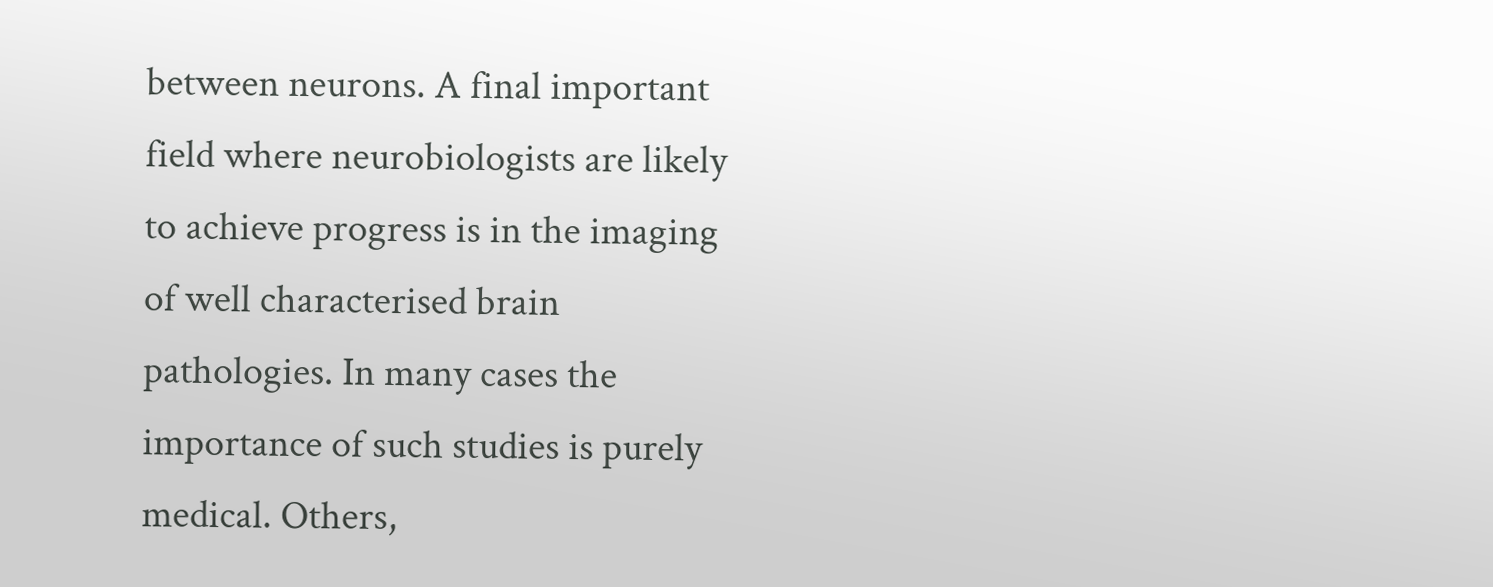between neurons. A final important field where neurobiologists are likely to achieve progress is in the imaging of well characterised brain pathologies. In many cases the importance of such studies is purely medical. Others,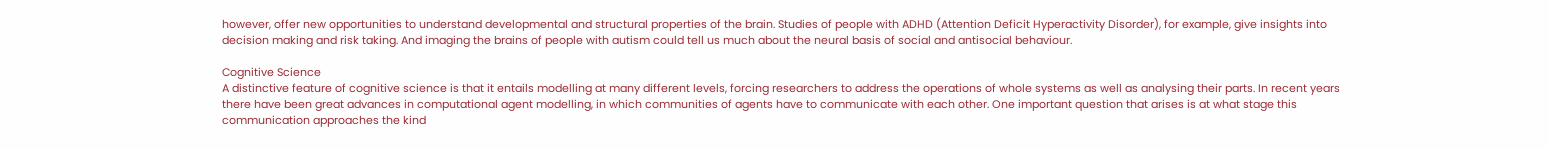however, offer new opportunities to understand developmental and structural properties of the brain. Studies of people with ADHD (Attention Deficit Hyperactivity Disorder), for example, give insights into decision making and risk taking. And imaging the brains of people with autism could tell us much about the neural basis of social and antisocial behaviour.

Cognitive Science
A distinctive feature of cognitive science is that it entails modelling at many different levels, forcing researchers to address the operations of whole systems as well as analysing their parts. In recent years there have been great advances in computational agent modelling, in which communities of agents have to communicate with each other. One important question that arises is at what stage this communication approaches the kind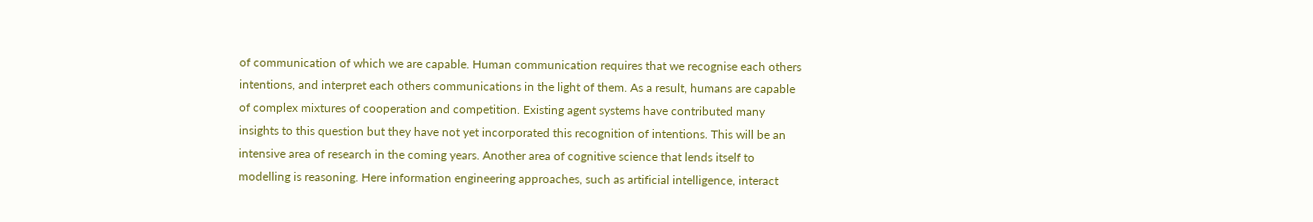of communication of which we are capable. Human communication requires that we recognise each others intentions, and interpret each others communications in the light of them. As a result, humans are capable of complex mixtures of cooperation and competition. Existing agent systems have contributed many insights to this question but they have not yet incorporated this recognition of intentions. This will be an intensive area of research in the coming years. Another area of cognitive science that lends itself to modelling is reasoning. Here information engineering approaches, such as artificial intelligence, interact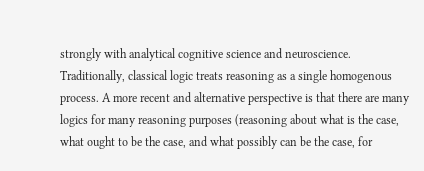strongly with analytical cognitive science and neuroscience. Traditionally, classical logic treats reasoning as a single homogenous process. A more recent and alternative perspective is that there are many logics for many reasoning purposes (reasoning about what is the case, what ought to be the case, and what possibly can be the case, for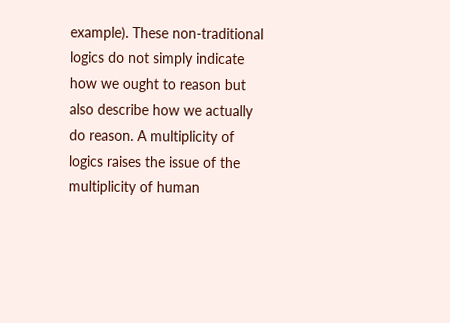example). These non-traditional logics do not simply indicate how we ought to reason but also describe how we actually do reason. A multiplicity of logics raises the issue of the multiplicity of human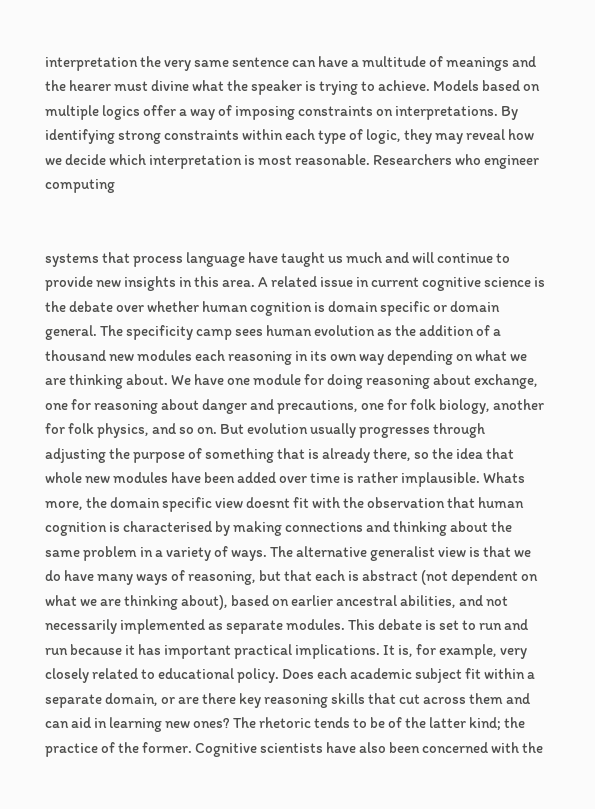interpretation the very same sentence can have a multitude of meanings and the hearer must divine what the speaker is trying to achieve. Models based on multiple logics offer a way of imposing constraints on interpretations. By identifying strong constraints within each type of logic, they may reveal how we decide which interpretation is most reasonable. Researchers who engineer computing


systems that process language have taught us much and will continue to provide new insights in this area. A related issue in current cognitive science is the debate over whether human cognition is domain specific or domain general. The specificity camp sees human evolution as the addition of a thousand new modules each reasoning in its own way depending on what we are thinking about. We have one module for doing reasoning about exchange, one for reasoning about danger and precautions, one for folk biology, another for folk physics, and so on. But evolution usually progresses through adjusting the purpose of something that is already there, so the idea that whole new modules have been added over time is rather implausible. Whats more, the domain specific view doesnt fit with the observation that human cognition is characterised by making connections and thinking about the same problem in a variety of ways. The alternative generalist view is that we do have many ways of reasoning, but that each is abstract (not dependent on what we are thinking about), based on earlier ancestral abilities, and not necessarily implemented as separate modules. This debate is set to run and run because it has important practical implications. It is, for example, very closely related to educational policy. Does each academic subject fit within a separate domain, or are there key reasoning skills that cut across them and can aid in learning new ones? The rhetoric tends to be of the latter kind; the practice of the former. Cognitive scientists have also been concerned with the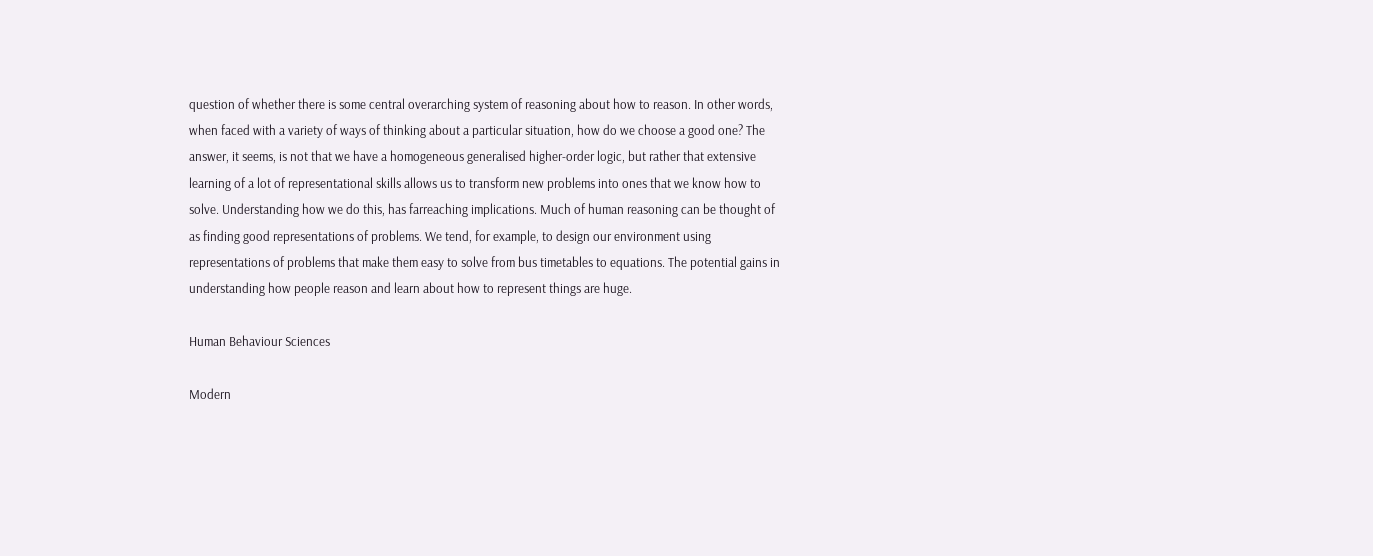question of whether there is some central overarching system of reasoning about how to reason. In other words, when faced with a variety of ways of thinking about a particular situation, how do we choose a good one? The answer, it seems, is not that we have a homogeneous generalised higher-order logic, but rather that extensive learning of a lot of representational skills allows us to transform new problems into ones that we know how to solve. Understanding how we do this, has farreaching implications. Much of human reasoning can be thought of as finding good representations of problems. We tend, for example, to design our environment using representations of problems that make them easy to solve from bus timetables to equations. The potential gains in understanding how people reason and learn about how to represent things are huge.

Human Behaviour Sciences

Modern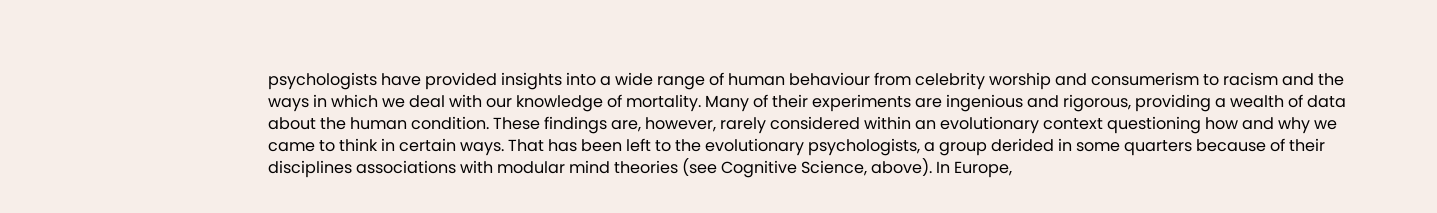psychologists have provided insights into a wide range of human behaviour from celebrity worship and consumerism to racism and the ways in which we deal with our knowledge of mortality. Many of their experiments are ingenious and rigorous, providing a wealth of data about the human condition. These findings are, however, rarely considered within an evolutionary context questioning how and why we came to think in certain ways. That has been left to the evolutionary psychologists, a group derided in some quarters because of their disciplines associations with modular mind theories (see Cognitive Science, above). In Europe,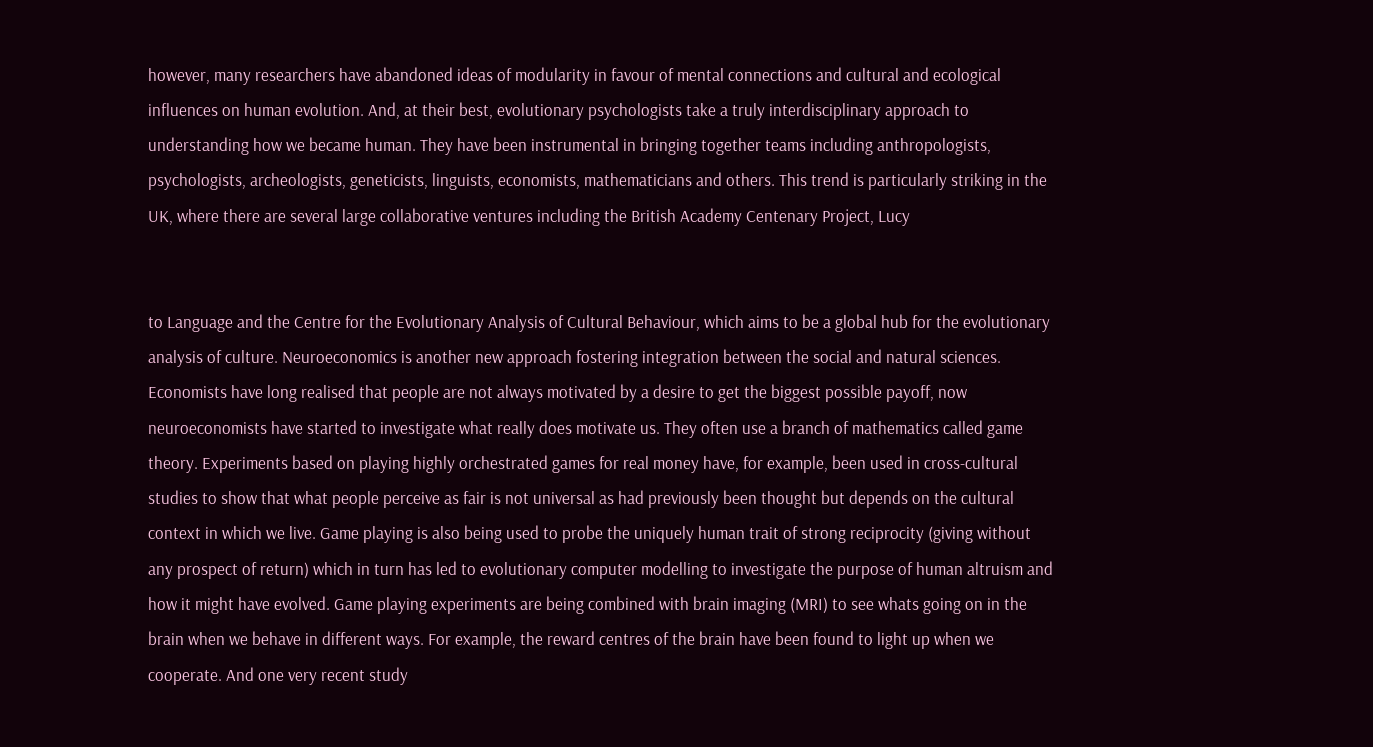however, many researchers have abandoned ideas of modularity in favour of mental connections and cultural and ecological influences on human evolution. And, at their best, evolutionary psychologists take a truly interdisciplinary approach to understanding how we became human. They have been instrumental in bringing together teams including anthropologists, psychologists, archeologists, geneticists, linguists, economists, mathematicians and others. This trend is particularly striking in the UK, where there are several large collaborative ventures including the British Academy Centenary Project, Lucy


to Language and the Centre for the Evolutionary Analysis of Cultural Behaviour, which aims to be a global hub for the evolutionary analysis of culture. Neuroeconomics is another new approach fostering integration between the social and natural sciences. Economists have long realised that people are not always motivated by a desire to get the biggest possible payoff, now neuroeconomists have started to investigate what really does motivate us. They often use a branch of mathematics called game theory. Experiments based on playing highly orchestrated games for real money have, for example, been used in cross-cultural studies to show that what people perceive as fair is not universal as had previously been thought but depends on the cultural context in which we live. Game playing is also being used to probe the uniquely human trait of strong reciprocity (giving without any prospect of return) which in turn has led to evolutionary computer modelling to investigate the purpose of human altruism and how it might have evolved. Game playing experiments are being combined with brain imaging (MRI) to see whats going on in the brain when we behave in different ways. For example, the reward centres of the brain have been found to light up when we cooperate. And one very recent study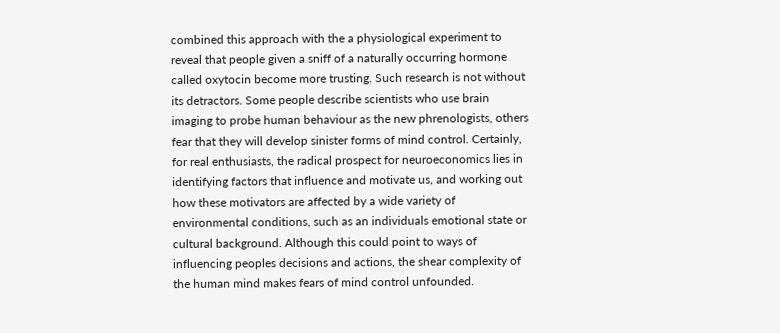combined this approach with the a physiological experiment to reveal that people given a sniff of a naturally occurring hormone called oxytocin become more trusting. Such research is not without its detractors. Some people describe scientists who use brain imaging to probe human behaviour as the new phrenologists, others fear that they will develop sinister forms of mind control. Certainly, for real enthusiasts, the radical prospect for neuroeconomics lies in identifying factors that influence and motivate us, and working out how these motivators are affected by a wide variety of environmental conditions, such as an individuals emotional state or cultural background. Although this could point to ways of influencing peoples decisions and actions, the shear complexity of the human mind makes fears of mind control unfounded.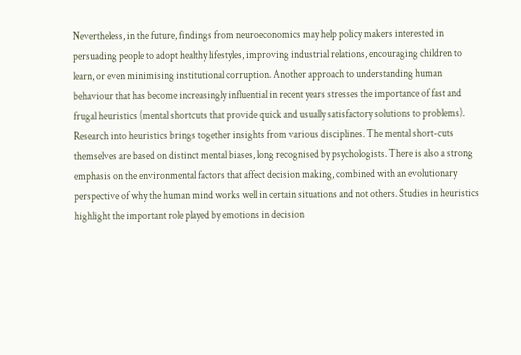Nevertheless, in the future, findings from neuroeconomics may help policy makers interested in persuading people to adopt healthy lifestyles, improving industrial relations, encouraging children to learn, or even minimising institutional corruption. Another approach to understanding human behaviour that has become increasingly influential in recent years stresses the importance of fast and frugal heuristics (mental shortcuts that provide quick and usually satisfactory solutions to problems). Research into heuristics brings together insights from various disciplines. The mental short-cuts themselves are based on distinct mental biases, long recognised by psychologists. There is also a strong emphasis on the environmental factors that affect decision making, combined with an evolutionary perspective of why the human mind works well in certain situations and not others. Studies in heuristics highlight the important role played by emotions in decision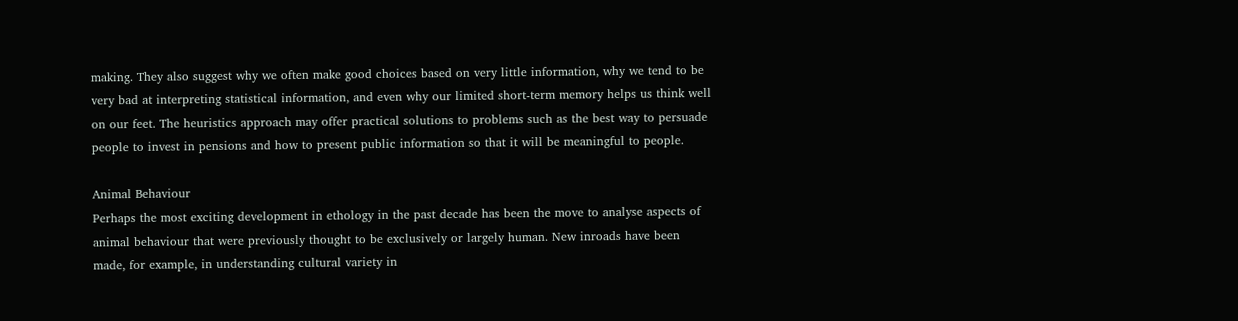making. They also suggest why we often make good choices based on very little information, why we tend to be very bad at interpreting statistical information, and even why our limited short-term memory helps us think well on our feet. The heuristics approach may offer practical solutions to problems such as the best way to persuade people to invest in pensions and how to present public information so that it will be meaningful to people.

Animal Behaviour
Perhaps the most exciting development in ethology in the past decade has been the move to analyse aspects of animal behaviour that were previously thought to be exclusively or largely human. New inroads have been made, for example, in understanding cultural variety in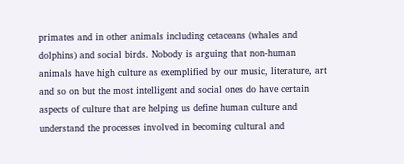primates and in other animals including cetaceans (whales and dolphins) and social birds. Nobody is arguing that non-human animals have high culture as exemplified by our music, literature, art and so on but the most intelligent and social ones do have certain aspects of culture that are helping us define human culture and understand the processes involved in becoming cultural and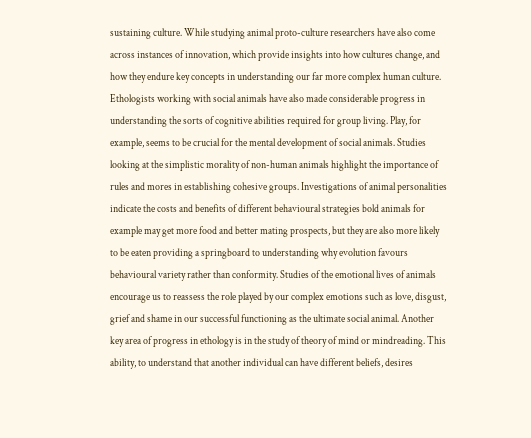sustaining culture. While studying animal proto-culture researchers have also come across instances of innovation, which provide insights into how cultures change, and how they endure key concepts in understanding our far more complex human culture. Ethologists working with social animals have also made considerable progress in understanding the sorts of cognitive abilities required for group living. Play, for example, seems to be crucial for the mental development of social animals. Studies looking at the simplistic morality of non-human animals highlight the importance of rules and mores in establishing cohesive groups. Investigations of animal personalities indicate the costs and benefits of different behavioural strategies bold animals for example may get more food and better mating prospects, but they are also more likely to be eaten providing a springboard to understanding why evolution favours behavioural variety rather than conformity. Studies of the emotional lives of animals encourage us to reassess the role played by our complex emotions such as love, disgust, grief and shame in our successful functioning as the ultimate social animal. Another key area of progress in ethology is in the study of theory of mind or mindreading. This ability, to understand that another individual can have different beliefs, desires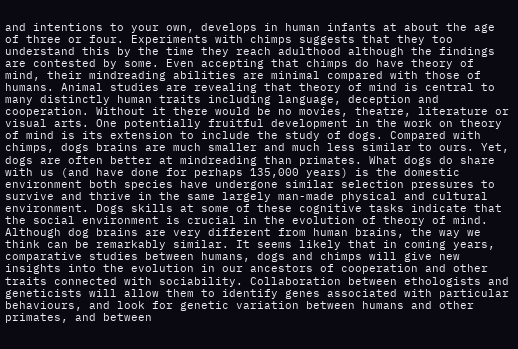and intentions to your own, develops in human infants at about the age of three or four. Experiments with chimps suggests that they too understand this by the time they reach adulthood although the findings are contested by some. Even accepting that chimps do have theory of mind, their mindreading abilities are minimal compared with those of humans. Animal studies are revealing that theory of mind is central to many distinctly human traits including language, deception and cooperation. Without it there would be no movies, theatre, literature or visual arts. One potentially fruitful development in the work on theory of mind is its extension to include the study of dogs. Compared with chimps, dogs brains are much smaller and much less similar to ours. Yet, dogs are often better at mindreading than primates. What dogs do share with us (and have done for perhaps 135,000 years) is the domestic environment both species have undergone similar selection pressures to survive and thrive in the same largely man-made physical and cultural environment. Dogs skills at some of these cognitive tasks indicate that the social environment is crucial in the evolution of theory of mind. Although dog brains are very different from human brains, the way we think can be remarkably similar. It seems likely that in coming years, comparative studies between humans, dogs and chimps will give new insights into the evolution in our ancestors of cooperation and other traits connected with sociability. Collaboration between ethologists and geneticists will allow them to identify genes associated with particular behaviours, and look for genetic variation between humans and other primates, and between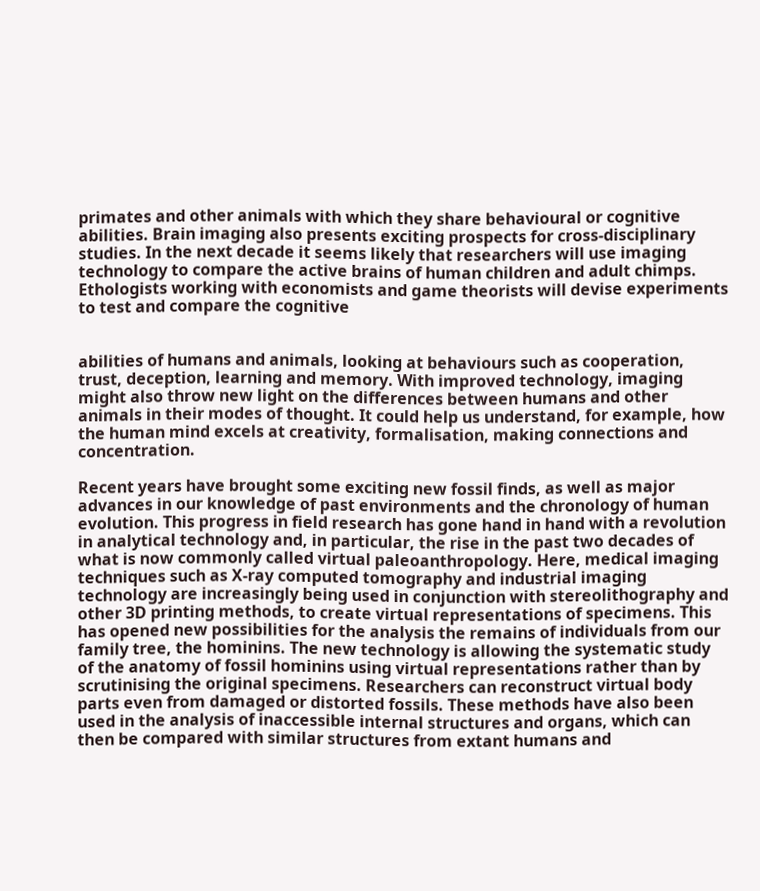primates and other animals with which they share behavioural or cognitive abilities. Brain imaging also presents exciting prospects for cross-disciplinary studies. In the next decade it seems likely that researchers will use imaging technology to compare the active brains of human children and adult chimps. Ethologists working with economists and game theorists will devise experiments to test and compare the cognitive


abilities of humans and animals, looking at behaviours such as cooperation, trust, deception, learning and memory. With improved technology, imaging might also throw new light on the differences between humans and other animals in their modes of thought. It could help us understand, for example, how the human mind excels at creativity, formalisation, making connections and concentration.

Recent years have brought some exciting new fossil finds, as well as major advances in our knowledge of past environments and the chronology of human evolution. This progress in field research has gone hand in hand with a revolution in analytical technology and, in particular, the rise in the past two decades of what is now commonly called virtual paleoanthropology. Here, medical imaging techniques such as X-ray computed tomography and industrial imaging technology are increasingly being used in conjunction with stereolithography and other 3D printing methods, to create virtual representations of specimens. This has opened new possibilities for the analysis the remains of individuals from our family tree, the hominins. The new technology is allowing the systematic study of the anatomy of fossil hominins using virtual representations rather than by scrutinising the original specimens. Researchers can reconstruct virtual body parts even from damaged or distorted fossils. These methods have also been used in the analysis of inaccessible internal structures and organs, which can then be compared with similar structures from extant humans and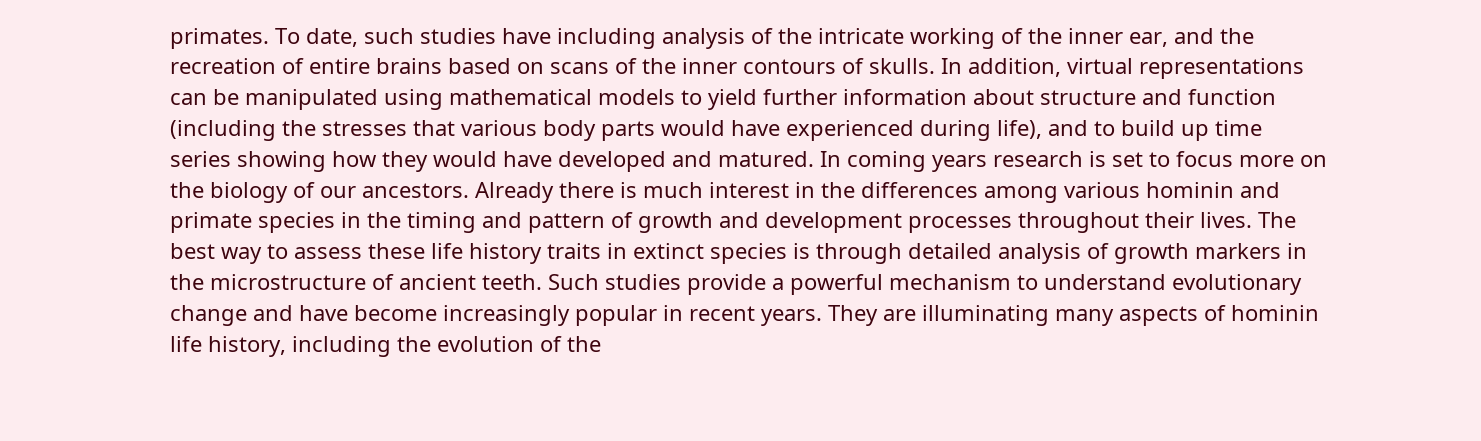primates. To date, such studies have including analysis of the intricate working of the inner ear, and the recreation of entire brains based on scans of the inner contours of skulls. In addition, virtual representations can be manipulated using mathematical models to yield further information about structure and function (including the stresses that various body parts would have experienced during life), and to build up time series showing how they would have developed and matured. In coming years research is set to focus more on the biology of our ancestors. Already there is much interest in the differences among various hominin and primate species in the timing and pattern of growth and development processes throughout their lives. The best way to assess these life history traits in extinct species is through detailed analysis of growth markers in the microstructure of ancient teeth. Such studies provide a powerful mechanism to understand evolutionary change and have become increasingly popular in recent years. They are illuminating many aspects of hominin life history, including the evolution of the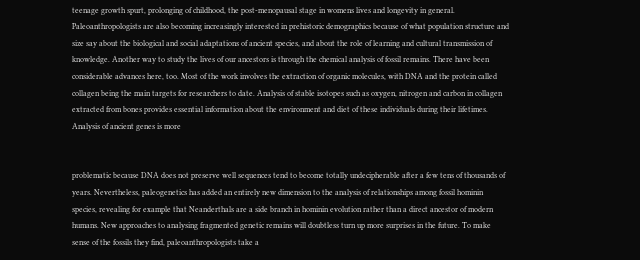teenage growth spurt, prolonging of childhood, the post-menopausal stage in womens lives and longevity in general. Paleoanthropologists are also becoming increasingly interested in prehistoric demographics because of what population structure and size say about the biological and social adaptations of ancient species, and about the role of learning and cultural transmission of knowledge. Another way to study the lives of our ancestors is through the chemical analysis of fossil remains. There have been considerable advances here, too. Most of the work involves the extraction of organic molecules, with DNA and the protein called collagen being the main targets for researchers to date. Analysis of stable isotopes such as oxygen, nitrogen and carbon in collagen extracted from bones provides essential information about the environment and diet of these individuals during their lifetimes. Analysis of ancient genes is more


problematic because DNA does not preserve well sequences tend to become totally undecipherable after a few tens of thousands of years. Nevertheless, paleogenetics has added an entirely new dimension to the analysis of relationships among fossil hominin species, revealing for example that Neanderthals are a side branch in hominin evolution rather than a direct ancestor of modern humans. New approaches to analysing fragmented genetic remains will doubtless turn up more surprises in the future. To make sense of the fossils they find, paleoanthropologists take a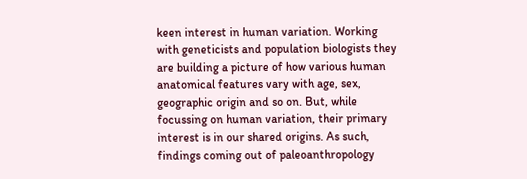keen interest in human variation. Working with geneticists and population biologists they are building a picture of how various human anatomical features vary with age, sex, geographic origin and so on. But, while focussing on human variation, their primary interest is in our shared origins. As such, findings coming out of paleoanthropology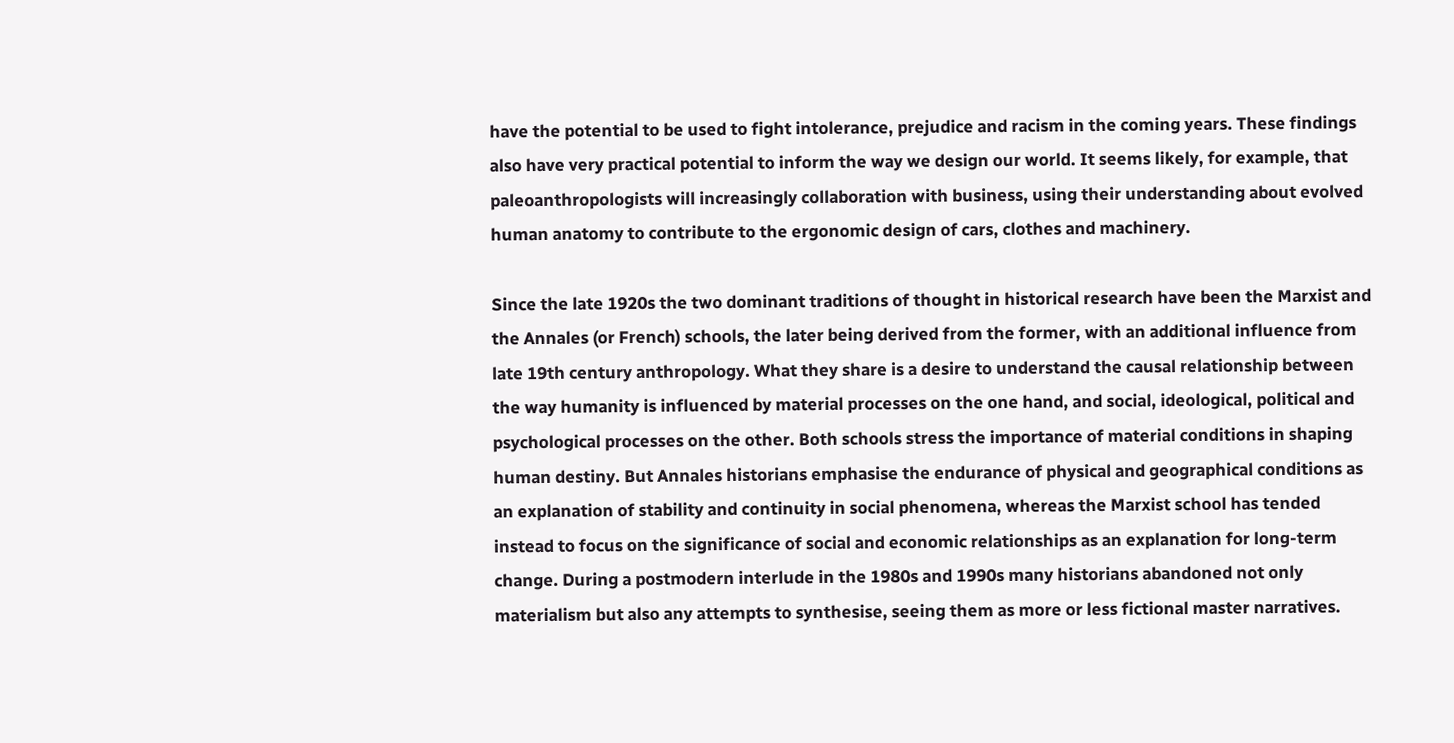have the potential to be used to fight intolerance, prejudice and racism in the coming years. These findings also have very practical potential to inform the way we design our world. It seems likely, for example, that paleoanthropologists will increasingly collaboration with business, using their understanding about evolved human anatomy to contribute to the ergonomic design of cars, clothes and machinery.

Since the late 1920s the two dominant traditions of thought in historical research have been the Marxist and the Annales (or French) schools, the later being derived from the former, with an additional influence from late 19th century anthropology. What they share is a desire to understand the causal relationship between the way humanity is influenced by material processes on the one hand, and social, ideological, political and psychological processes on the other. Both schools stress the importance of material conditions in shaping human destiny. But Annales historians emphasise the endurance of physical and geographical conditions as an explanation of stability and continuity in social phenomena, whereas the Marxist school has tended instead to focus on the significance of social and economic relationships as an explanation for long-term change. During a postmodern interlude in the 1980s and 1990s many historians abandoned not only materialism but also any attempts to synthesise, seeing them as more or less fictional master narratives.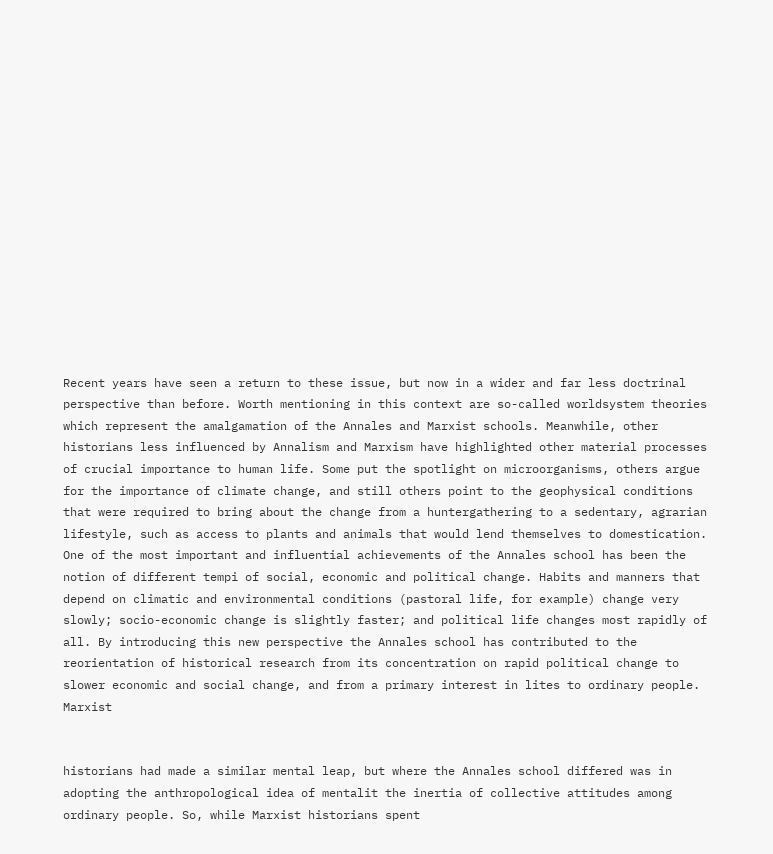Recent years have seen a return to these issue, but now in a wider and far less doctrinal perspective than before. Worth mentioning in this context are so-called worldsystem theories which represent the amalgamation of the Annales and Marxist schools. Meanwhile, other historians less influenced by Annalism and Marxism have highlighted other material processes of crucial importance to human life. Some put the spotlight on microorganisms, others argue for the importance of climate change, and still others point to the geophysical conditions that were required to bring about the change from a huntergathering to a sedentary, agrarian lifestyle, such as access to plants and animals that would lend themselves to domestication. One of the most important and influential achievements of the Annales school has been the notion of different tempi of social, economic and political change. Habits and manners that depend on climatic and environmental conditions (pastoral life, for example) change very slowly; socio-economic change is slightly faster; and political life changes most rapidly of all. By introducing this new perspective the Annales school has contributed to the reorientation of historical research from its concentration on rapid political change to slower economic and social change, and from a primary interest in lites to ordinary people. Marxist


historians had made a similar mental leap, but where the Annales school differed was in adopting the anthropological idea of mentalit the inertia of collective attitudes among ordinary people. So, while Marxist historians spent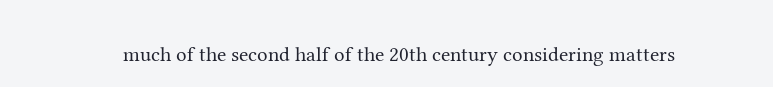much of the second half of the 20th century considering matters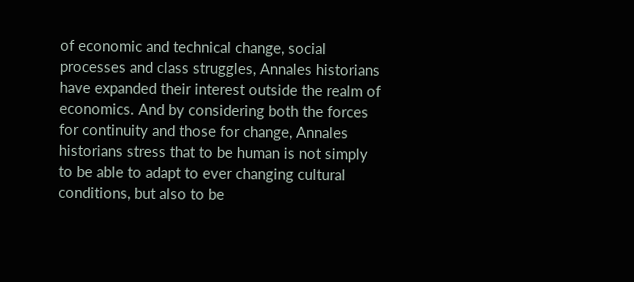of economic and technical change, social processes and class struggles, Annales historians have expanded their interest outside the realm of economics. And by considering both the forces for continuity and those for change, Annales historians stress that to be human is not simply to be able to adapt to ever changing cultural conditions, but also to be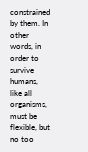constrained by them. In other words, in order to survive humans, like all organisms, must be flexible, but no too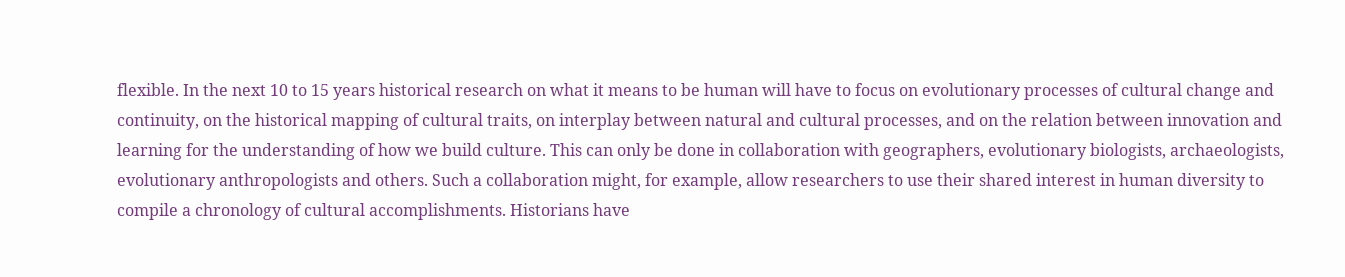flexible. In the next 10 to 15 years historical research on what it means to be human will have to focus on evolutionary processes of cultural change and continuity, on the historical mapping of cultural traits, on interplay between natural and cultural processes, and on the relation between innovation and learning for the understanding of how we build culture. This can only be done in collaboration with geographers, evolutionary biologists, archaeologists, evolutionary anthropologists and others. Such a collaboration might, for example, allow researchers to use their shared interest in human diversity to compile a chronology of cultural accomplishments. Historians have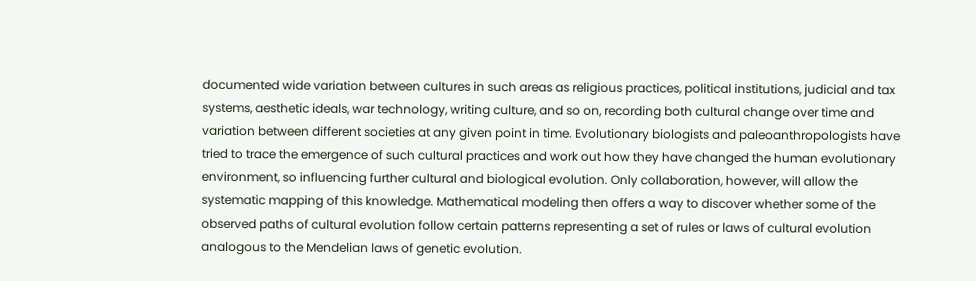documented wide variation between cultures in such areas as religious practices, political institutions, judicial and tax systems, aesthetic ideals, war technology, writing culture, and so on, recording both cultural change over time and variation between different societies at any given point in time. Evolutionary biologists and paleoanthropologists have tried to trace the emergence of such cultural practices and work out how they have changed the human evolutionary environment, so influencing further cultural and biological evolution. Only collaboration, however, will allow the systematic mapping of this knowledge. Mathematical modeling then offers a way to discover whether some of the observed paths of cultural evolution follow certain patterns representing a set of rules or laws of cultural evolution analogous to the Mendelian laws of genetic evolution.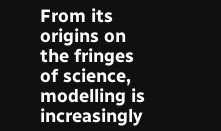From its origins on the fringes of science, modelling is increasingly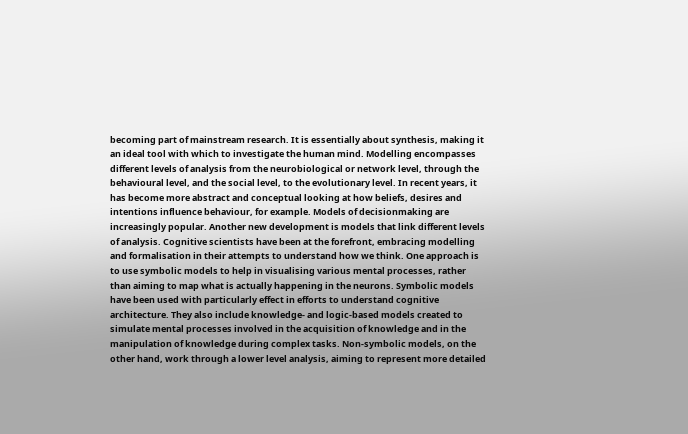becoming part of mainstream research. It is essentially about synthesis, making it an ideal tool with which to investigate the human mind. Modelling encompasses different levels of analysis from the neurobiological or network level, through the behavioural level, and the social level, to the evolutionary level. In recent years, it has become more abstract and conceptual looking at how beliefs, desires and intentions influence behaviour, for example. Models of decisionmaking are increasingly popular. Another new development is models that link different levels of analysis. Cognitive scientists have been at the forefront, embracing modelling and formalisation in their attempts to understand how we think. One approach is to use symbolic models to help in visualising various mental processes, rather than aiming to map what is actually happening in the neurons. Symbolic models have been used with particularly effect in efforts to understand cognitive architecture. They also include knowledge- and logic-based models created to simulate mental processes involved in the acquisition of knowledge and in the manipulation of knowledge during complex tasks. Non-symbolic models, on the other hand, work through a lower level analysis, aiming to represent more detailed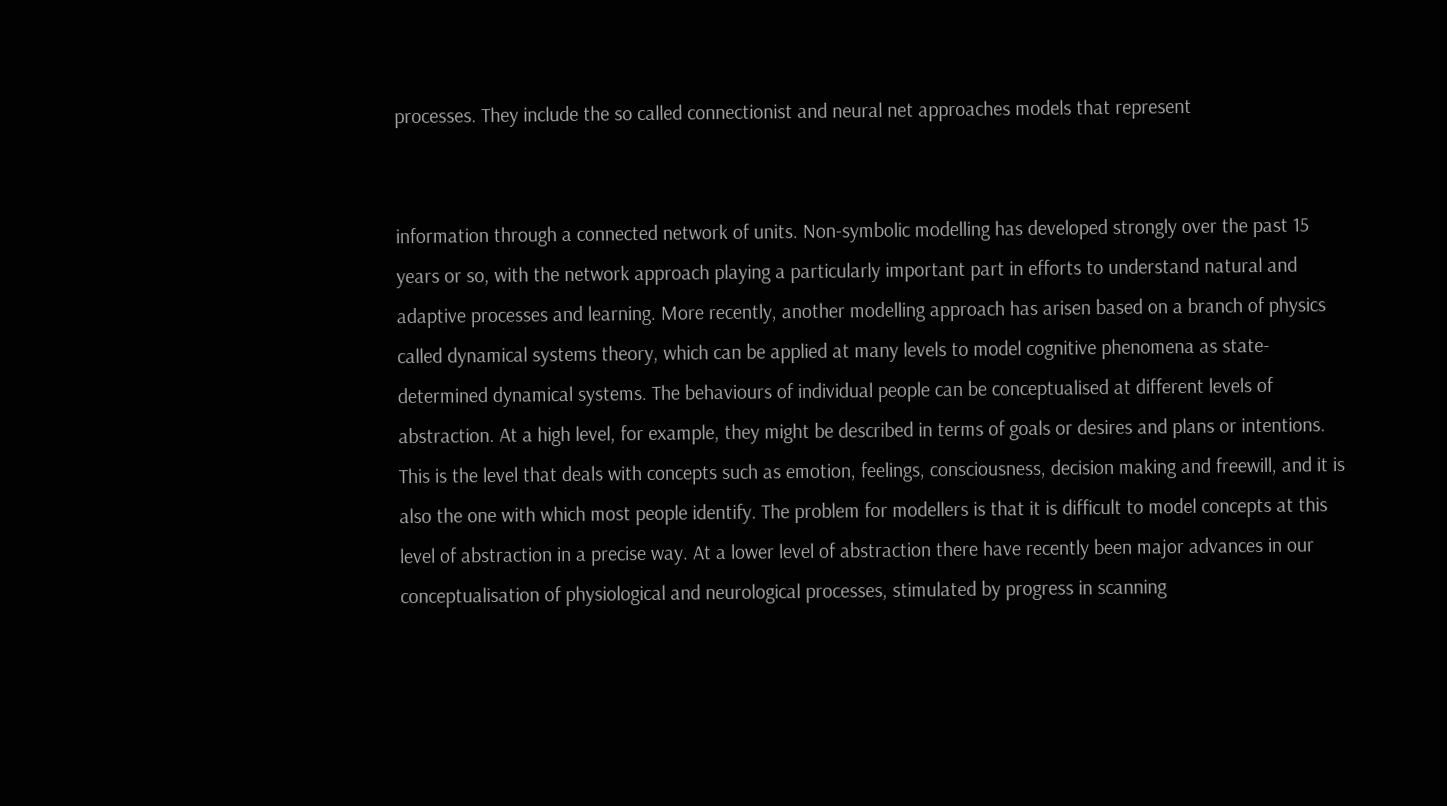processes. They include the so called connectionist and neural net approaches models that represent


information through a connected network of units. Non-symbolic modelling has developed strongly over the past 15 years or so, with the network approach playing a particularly important part in efforts to understand natural and adaptive processes and learning. More recently, another modelling approach has arisen based on a branch of physics called dynamical systems theory, which can be applied at many levels to model cognitive phenomena as state-determined dynamical systems. The behaviours of individual people can be conceptualised at different levels of abstraction. At a high level, for example, they might be described in terms of goals or desires and plans or intentions. This is the level that deals with concepts such as emotion, feelings, consciousness, decision making and freewill, and it is also the one with which most people identify. The problem for modellers is that it is difficult to model concepts at this level of abstraction in a precise way. At a lower level of abstraction there have recently been major advances in our conceptualisation of physiological and neurological processes, stimulated by progress in scanning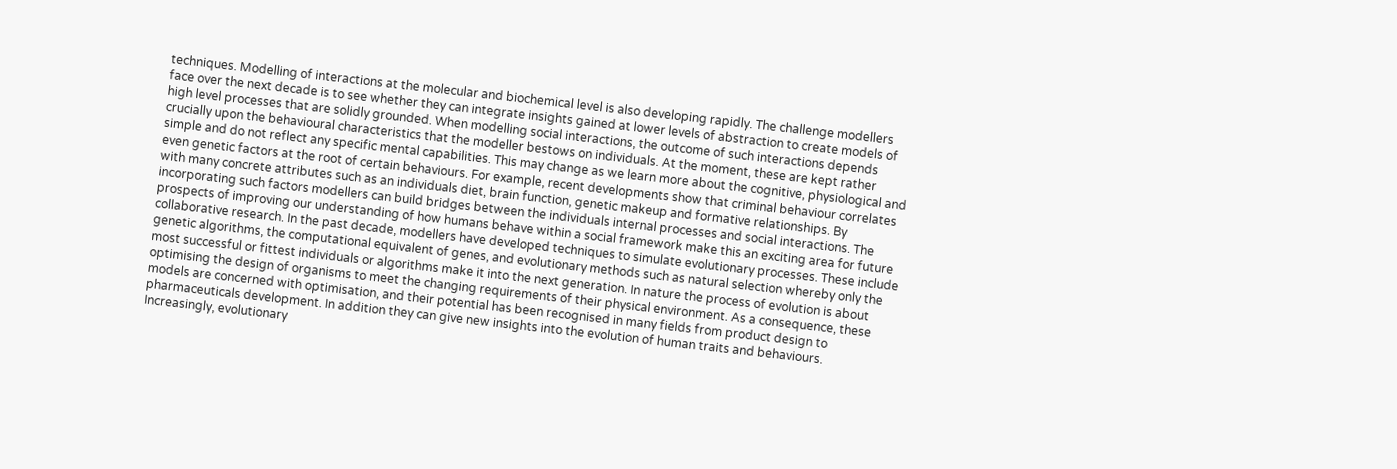techniques. Modelling of interactions at the molecular and biochemical level is also developing rapidly. The challenge modellers face over the next decade is to see whether they can integrate insights gained at lower levels of abstraction to create models of high level processes that are solidly grounded. When modelling social interactions, the outcome of such interactions depends crucially upon the behavioural characteristics that the modeller bestows on individuals. At the moment, these are kept rather simple and do not reflect any specific mental capabilities. This may change as we learn more about the cognitive, physiological and even genetic factors at the root of certain behaviours. For example, recent developments show that criminal behaviour correlates with many concrete attributes such as an individuals diet, brain function, genetic makeup and formative relationships. By incorporating such factors modellers can build bridges between the individuals internal processes and social interactions. The prospects of improving our understanding of how humans behave within a social framework make this an exciting area for future collaborative research. In the past decade, modellers have developed techniques to simulate evolutionary processes. These include genetic algorithms, the computational equivalent of genes, and evolutionary methods such as natural selection whereby only the most successful or fittest individuals or algorithms make it into the next generation. In nature the process of evolution is about optimising the design of organisms to meet the changing requirements of their physical environment. As a consequence, these models are concerned with optimisation, and their potential has been recognised in many fields from product design to pharmaceuticals development. In addition they can give new insights into the evolution of human traits and behaviours. Increasingly, evolutionary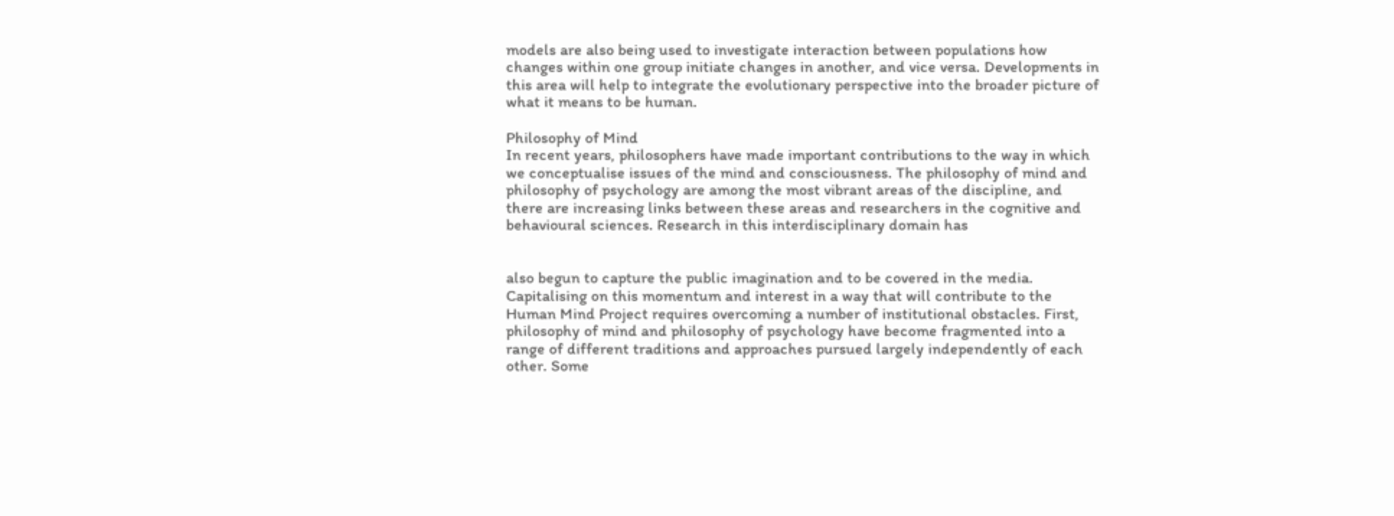models are also being used to investigate interaction between populations how changes within one group initiate changes in another, and vice versa. Developments in this area will help to integrate the evolutionary perspective into the broader picture of what it means to be human.

Philosophy of Mind
In recent years, philosophers have made important contributions to the way in which we conceptualise issues of the mind and consciousness. The philosophy of mind and philosophy of psychology are among the most vibrant areas of the discipline, and there are increasing links between these areas and researchers in the cognitive and behavioural sciences. Research in this interdisciplinary domain has


also begun to capture the public imagination and to be covered in the media. Capitalising on this momentum and interest in a way that will contribute to the Human Mind Project requires overcoming a number of institutional obstacles. First, philosophy of mind and philosophy of psychology have become fragmented into a range of different traditions and approaches pursued largely independently of each other. Some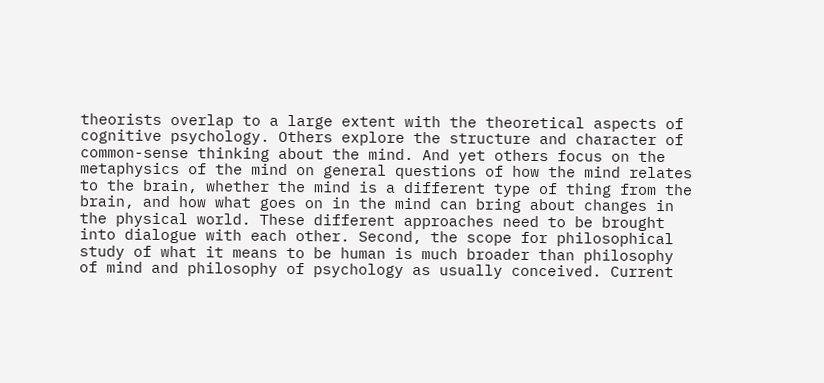theorists overlap to a large extent with the theoretical aspects of cognitive psychology. Others explore the structure and character of common-sense thinking about the mind. And yet others focus on the metaphysics of the mind on general questions of how the mind relates to the brain, whether the mind is a different type of thing from the brain, and how what goes on in the mind can bring about changes in the physical world. These different approaches need to be brought into dialogue with each other. Second, the scope for philosophical study of what it means to be human is much broader than philosophy of mind and philosophy of psychology as usually conceived. Current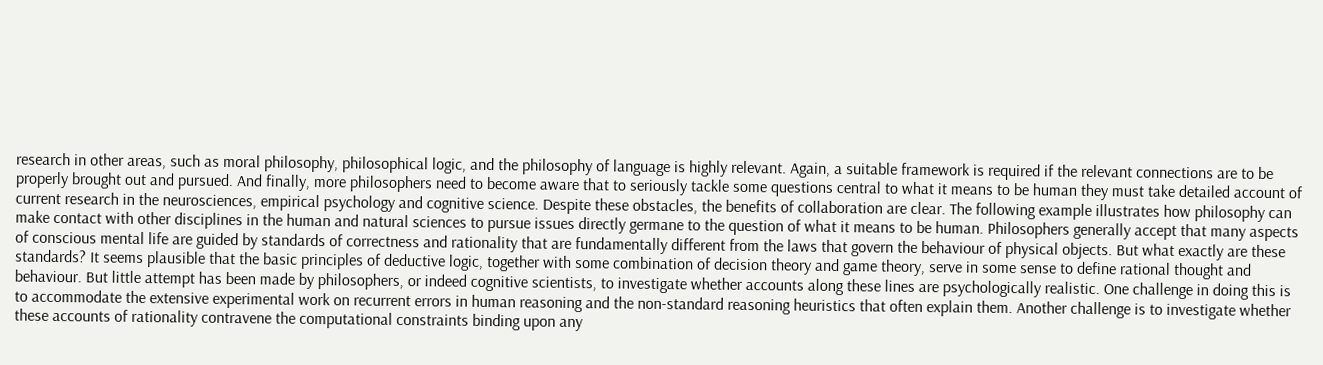research in other areas, such as moral philosophy, philosophical logic, and the philosophy of language is highly relevant. Again, a suitable framework is required if the relevant connections are to be properly brought out and pursued. And finally, more philosophers need to become aware that to seriously tackle some questions central to what it means to be human they must take detailed account of current research in the neurosciences, empirical psychology and cognitive science. Despite these obstacles, the benefits of collaboration are clear. The following example illustrates how philosophy can make contact with other disciplines in the human and natural sciences to pursue issues directly germane to the question of what it means to be human. Philosophers generally accept that many aspects of conscious mental life are guided by standards of correctness and rationality that are fundamentally different from the laws that govern the behaviour of physical objects. But what exactly are these standards? It seems plausible that the basic principles of deductive logic, together with some combination of decision theory and game theory, serve in some sense to define rational thought and behaviour. But little attempt has been made by philosophers, or indeed cognitive scientists, to investigate whether accounts along these lines are psychologically realistic. One challenge in doing this is to accommodate the extensive experimental work on recurrent errors in human reasoning and the non-standard reasoning heuristics that often explain them. Another challenge is to investigate whether these accounts of rationality contravene the computational constraints binding upon any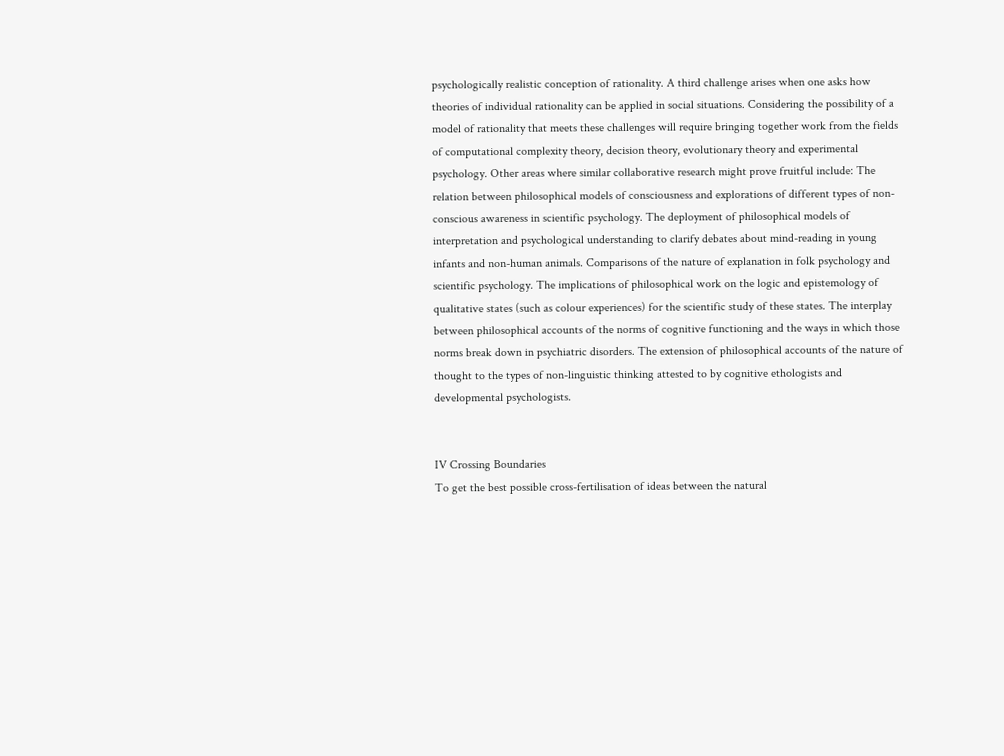psychologically realistic conception of rationality. A third challenge arises when one asks how theories of individual rationality can be applied in social situations. Considering the possibility of a model of rationality that meets these challenges will require bringing together work from the fields of computational complexity theory, decision theory, evolutionary theory and experimental psychology. Other areas where similar collaborative research might prove fruitful include: The relation between philosophical models of consciousness and explorations of different types of non-conscious awareness in scientific psychology. The deployment of philosophical models of interpretation and psychological understanding to clarify debates about mind-reading in young infants and non-human animals. Comparisons of the nature of explanation in folk psychology and scientific psychology. The implications of philosophical work on the logic and epistemology of qualitative states (such as colour experiences) for the scientific study of these states. The interplay between philosophical accounts of the norms of cognitive functioning and the ways in which those norms break down in psychiatric disorders. The extension of philosophical accounts of the nature of thought to the types of non-linguistic thinking attested to by cognitive ethologists and developmental psychologists.


IV Crossing Boundaries
To get the best possible cross-fertilisation of ideas between the natural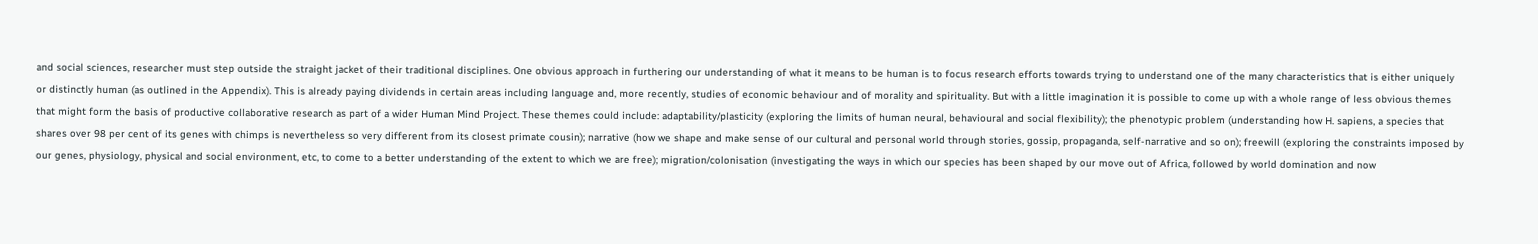and social sciences, researcher must step outside the straight jacket of their traditional disciplines. One obvious approach in furthering our understanding of what it means to be human is to focus research efforts towards trying to understand one of the many characteristics that is either uniquely or distinctly human (as outlined in the Appendix). This is already paying dividends in certain areas including language and, more recently, studies of economic behaviour and of morality and spirituality. But with a little imagination it is possible to come up with a whole range of less obvious themes that might form the basis of productive collaborative research as part of a wider Human Mind Project. These themes could include: adaptability/plasticity (exploring the limits of human neural, behavioural and social flexibility); the phenotypic problem (understanding how H. sapiens, a species that shares over 98 per cent of its genes with chimps is nevertheless so very different from its closest primate cousin); narrative (how we shape and make sense of our cultural and personal world through stories, gossip, propaganda, self-narrative and so on); freewill (exploring the constraints imposed by our genes, physiology, physical and social environment, etc, to come to a better understanding of the extent to which we are free); migration/colonisation (investigating the ways in which our species has been shaped by our move out of Africa, followed by world domination and now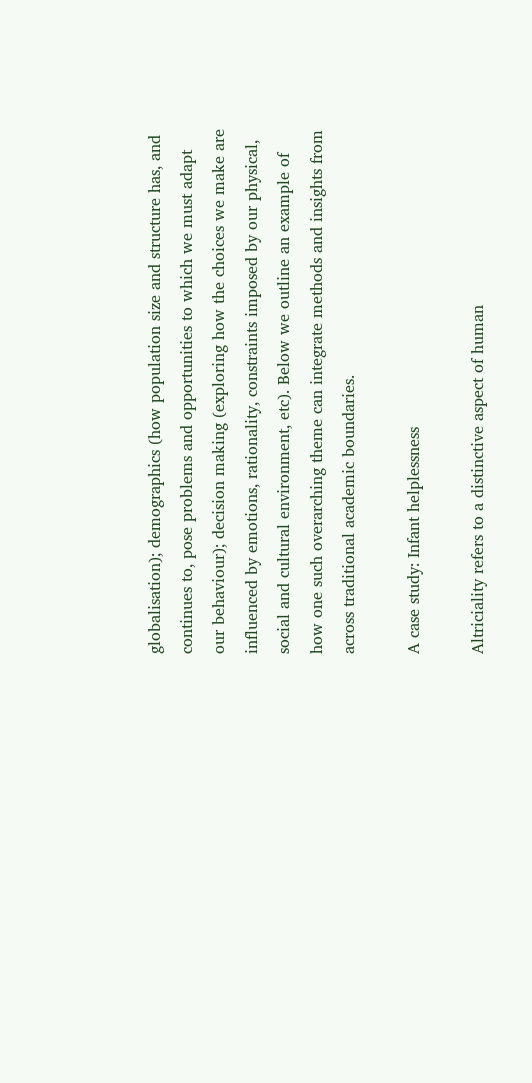globalisation); demographics (how population size and structure has, and continues to, pose problems and opportunities to which we must adapt our behaviour); decision making (exploring how the choices we make are influenced by emotions, rationality, constraints imposed by our physical, social and cultural environment, etc). Below we outline an example of how one such overarching theme can integrate methods and insights from across traditional academic boundaries.

A case study: Infant helplessness

Altriciality refers to a distinctive aspect of human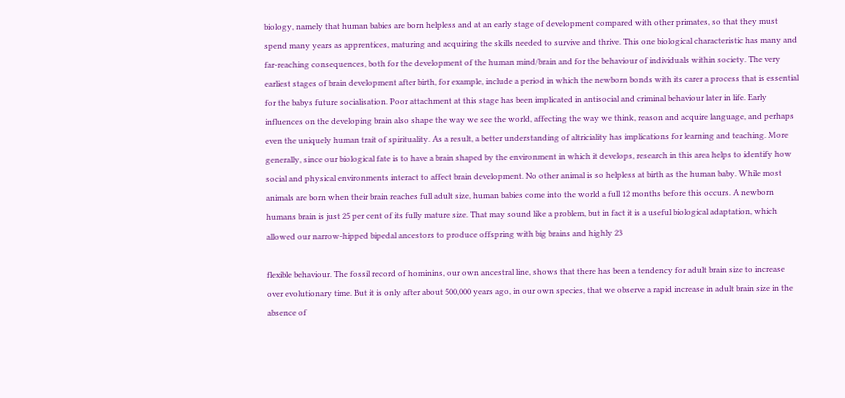biology, namely that human babies are born helpless and at an early stage of development compared with other primates, so that they must spend many years as apprentices, maturing and acquiring the skills needed to survive and thrive. This one biological characteristic has many and far-reaching consequences, both for the development of the human mind/brain and for the behaviour of individuals within society. The very earliest stages of brain development after birth, for example, include a period in which the newborn bonds with its carer a process that is essential for the babys future socialisation. Poor attachment at this stage has been implicated in antisocial and criminal behaviour later in life. Early influences on the developing brain also shape the way we see the world, affecting the way we think, reason and acquire language, and perhaps even the uniquely human trait of spirituality. As a result, a better understanding of altriciality has implications for learning and teaching. More generally, since our biological fate is to have a brain shaped by the environment in which it develops, research in this area helps to identify how social and physical environments interact to affect brain development. No other animal is so helpless at birth as the human baby. While most animals are born when their brain reaches full adult size, human babies come into the world a full 12 months before this occurs. A newborn humans brain is just 25 per cent of its fully mature size. That may sound like a problem, but in fact it is a useful biological adaptation, which allowed our narrow-hipped bipedal ancestors to produce offspring with big brains and highly 23

flexible behaviour. The fossil record of hominins, our own ancestral line, shows that there has been a tendency for adult brain size to increase over evolutionary time. But it is only after about 500,000 years ago, in our own species, that we observe a rapid increase in adult brain size in the absence of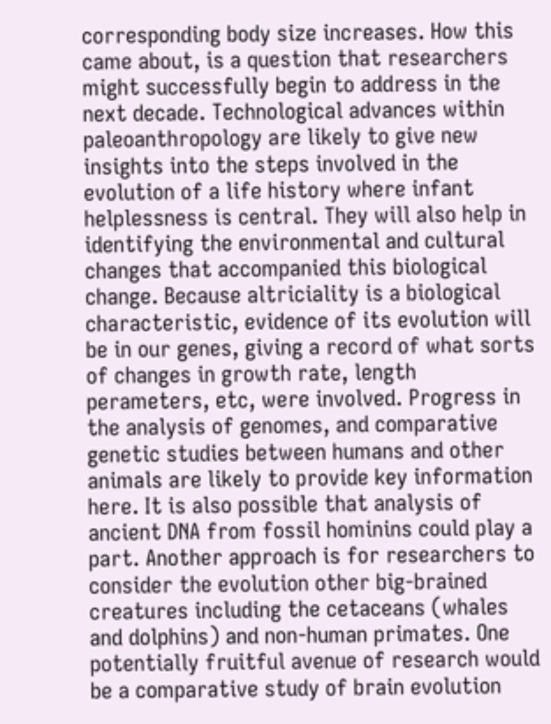corresponding body size increases. How this came about, is a question that researchers might successfully begin to address in the next decade. Technological advances within paleoanthropology are likely to give new insights into the steps involved in the evolution of a life history where infant helplessness is central. They will also help in identifying the environmental and cultural changes that accompanied this biological change. Because altriciality is a biological characteristic, evidence of its evolution will be in our genes, giving a record of what sorts of changes in growth rate, length perameters, etc, were involved. Progress in the analysis of genomes, and comparative genetic studies between humans and other animals are likely to provide key information here. It is also possible that analysis of ancient DNA from fossil hominins could play a part. Another approach is for researchers to consider the evolution other big-brained creatures including the cetaceans (whales and dolphins) and non-human primates. One potentially fruitful avenue of research would be a comparative study of brain evolution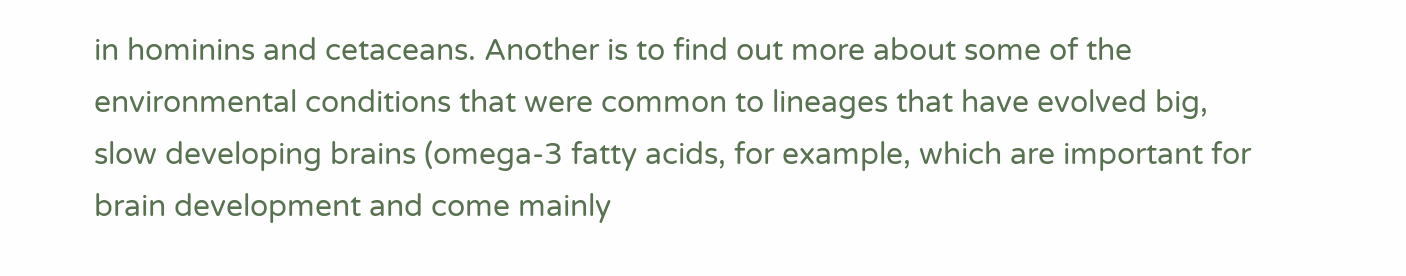in hominins and cetaceans. Another is to find out more about some of the environmental conditions that were common to lineages that have evolved big, slow developing brains (omega-3 fatty acids, for example, which are important for brain development and come mainly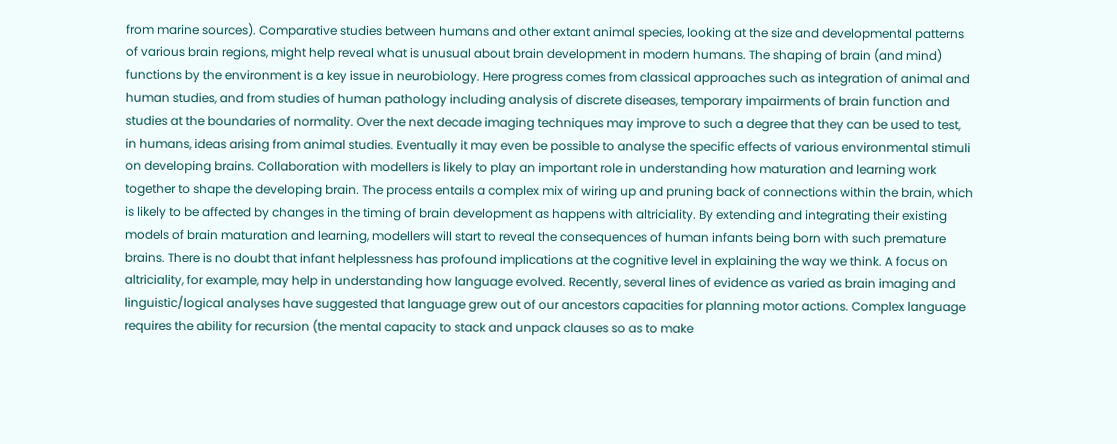from marine sources). Comparative studies between humans and other extant animal species, looking at the size and developmental patterns of various brain regions, might help reveal what is unusual about brain development in modern humans. The shaping of brain (and mind) functions by the environment is a key issue in neurobiology. Here progress comes from classical approaches such as integration of animal and human studies, and from studies of human pathology including analysis of discrete diseases, temporary impairments of brain function and studies at the boundaries of normality. Over the next decade imaging techniques may improve to such a degree that they can be used to test, in humans, ideas arising from animal studies. Eventually it may even be possible to analyse the specific effects of various environmental stimuli on developing brains. Collaboration with modellers is likely to play an important role in understanding how maturation and learning work together to shape the developing brain. The process entails a complex mix of wiring up and pruning back of connections within the brain, which is likely to be affected by changes in the timing of brain development as happens with altriciality. By extending and integrating their existing models of brain maturation and learning, modellers will start to reveal the consequences of human infants being born with such premature brains. There is no doubt that infant helplessness has profound implications at the cognitive level in explaining the way we think. A focus on altriciality, for example, may help in understanding how language evolved. Recently, several lines of evidence as varied as brain imaging and linguistic/logical analyses have suggested that language grew out of our ancestors capacities for planning motor actions. Complex language requires the ability for recursion (the mental capacity to stack and unpack clauses so as to make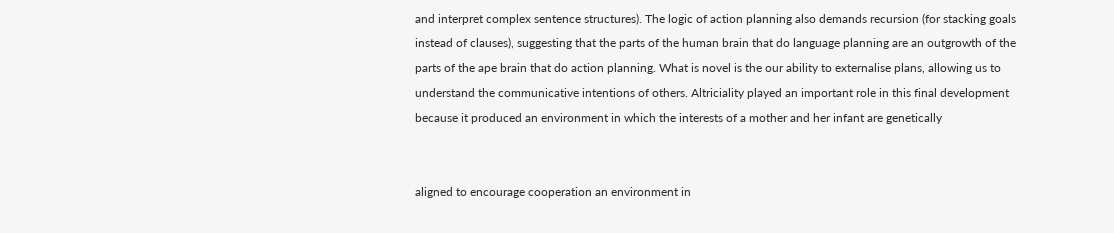and interpret complex sentence structures). The logic of action planning also demands recursion (for stacking goals instead of clauses), suggesting that the parts of the human brain that do language planning are an outgrowth of the parts of the ape brain that do action planning. What is novel is the our ability to externalise plans, allowing us to understand the communicative intentions of others. Altriciality played an important role in this final development because it produced an environment in which the interests of a mother and her infant are genetically


aligned to encourage cooperation an environment in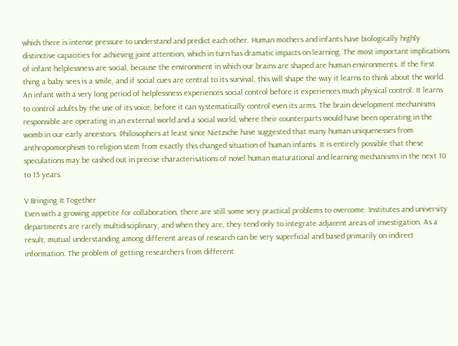which there is intense pressure to understand and predict each other. Human mothers and infants have biologically highly distinctive capacities for achieving joint attention, which in turn has dramatic impacts on learning. The most important implications of infant helplessness are social, because the environment in which our brains are shaped are human environments. If the first thing a baby sees is a smile, and if social cues are central to its survival, this will shape the way it learns to think about the world. An infant with a very long period of helplessness experiences social control before it experiences much physical control. It learns to control adults by the use of its voice, before it can systematically control even its arms. The brain development mechanisms responsible are operating in an external world and a social world, where their counterparts would have been operating in the womb in our early ancestors. Philosophers at least since Nietzsche have suggested that many human uniquenesses from anthropomorphism to religion stem from exactly this changed situation of human infants. It is entirely possible that these speculations may be cashed out in precise characterisations of novel human maturational and learning mechanisms in the next 10 to 15 years.

V Bringing It Together
Even with a growing appetite for collaboration, there are still some very practical problems to overcome. Institutes and university departments are rarely multidisciplinary, and when they are, they tend only to integrate adjacent areas of investigation. As a result, mutual understanding among different areas of research can be very superficial and based primarily on indirect information. The problem of getting researchers from different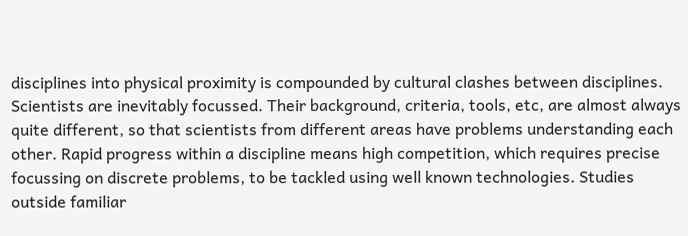disciplines into physical proximity is compounded by cultural clashes between disciplines. Scientists are inevitably focussed. Their background, criteria, tools, etc, are almost always quite different, so that scientists from different areas have problems understanding each other. Rapid progress within a discipline means high competition, which requires precise focussing on discrete problems, to be tackled using well known technologies. Studies outside familiar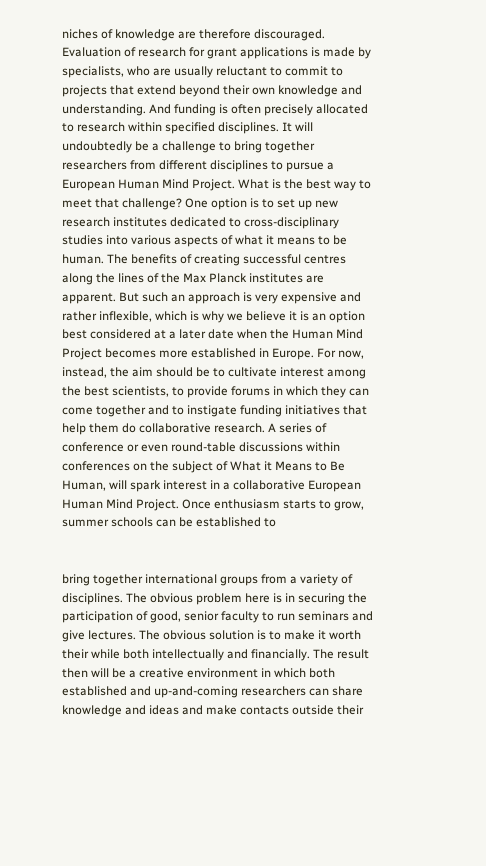niches of knowledge are therefore discouraged. Evaluation of research for grant applications is made by specialists, who are usually reluctant to commit to projects that extend beyond their own knowledge and understanding. And funding is often precisely allocated to research within specified disciplines. It will undoubtedly be a challenge to bring together researchers from different disciplines to pursue a European Human Mind Project. What is the best way to meet that challenge? One option is to set up new research institutes dedicated to cross-disciplinary studies into various aspects of what it means to be human. The benefits of creating successful centres along the lines of the Max Planck institutes are apparent. But such an approach is very expensive and rather inflexible, which is why we believe it is an option best considered at a later date when the Human Mind Project becomes more established in Europe. For now, instead, the aim should be to cultivate interest among the best scientists, to provide forums in which they can come together and to instigate funding initiatives that help them do collaborative research. A series of conference or even round-table discussions within conferences on the subject of What it Means to Be Human, will spark interest in a collaborative European Human Mind Project. Once enthusiasm starts to grow, summer schools can be established to


bring together international groups from a variety of disciplines. The obvious problem here is in securing the participation of good, senior faculty to run seminars and give lectures. The obvious solution is to make it worth their while both intellectually and financially. The result then will be a creative environment in which both established and up-and-coming researchers can share knowledge and ideas and make contacts outside their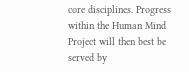core disciplines. Progress within the Human Mind Project will then best be served by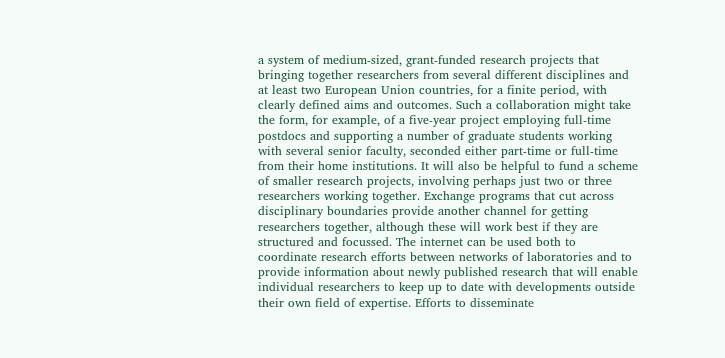a system of medium-sized, grant-funded research projects that bringing together researchers from several different disciplines and at least two European Union countries, for a finite period, with clearly defined aims and outcomes. Such a collaboration might take the form, for example, of a five-year project employing full-time postdocs and supporting a number of graduate students working with several senior faculty, seconded either part-time or full-time from their home institutions. It will also be helpful to fund a scheme of smaller research projects, involving perhaps just two or three researchers working together. Exchange programs that cut across disciplinary boundaries provide another channel for getting researchers together, although these will work best if they are structured and focussed. The internet can be used both to coordinate research efforts between networks of laboratories and to provide information about newly published research that will enable individual researchers to keep up to date with developments outside their own field of expertise. Efforts to disseminate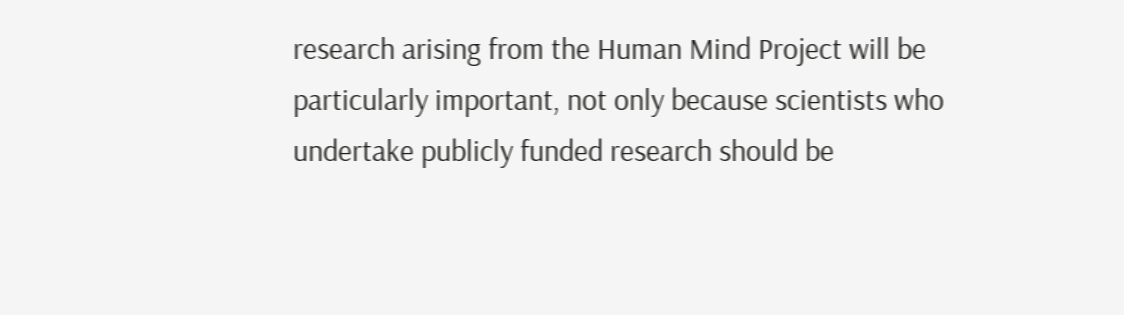research arising from the Human Mind Project will be particularly important, not only because scientists who undertake publicly funded research should be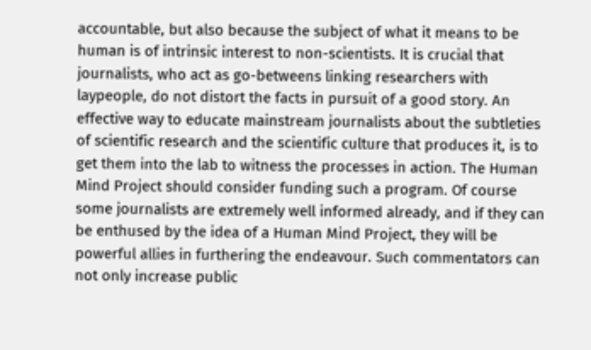accountable, but also because the subject of what it means to be human is of intrinsic interest to non-scientists. It is crucial that journalists, who act as go-betweens linking researchers with laypeople, do not distort the facts in pursuit of a good story. An effective way to educate mainstream journalists about the subtleties of scientific research and the scientific culture that produces it, is to get them into the lab to witness the processes in action. The Human Mind Project should consider funding such a program. Of course some journalists are extremely well informed already, and if they can be enthused by the idea of a Human Mind Project, they will be powerful allies in furthering the endeavour. Such commentators can not only increase public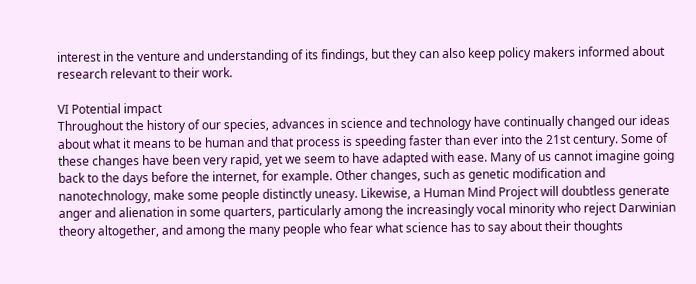interest in the venture and understanding of its findings, but they can also keep policy makers informed about research relevant to their work.

VI Potential impact
Throughout the history of our species, advances in science and technology have continually changed our ideas about what it means to be human and that process is speeding faster than ever into the 21st century. Some of these changes have been very rapid, yet we seem to have adapted with ease. Many of us cannot imagine going back to the days before the internet, for example. Other changes, such as genetic modification and nanotechnology, make some people distinctly uneasy. Likewise, a Human Mind Project will doubtless generate anger and alienation in some quarters, particularly among the increasingly vocal minority who reject Darwinian theory altogether, and among the many people who fear what science has to say about their thoughts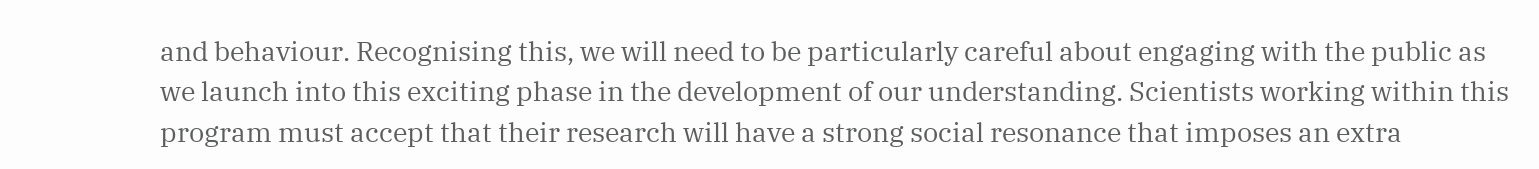and behaviour. Recognising this, we will need to be particularly careful about engaging with the public as we launch into this exciting phase in the development of our understanding. Scientists working within this program must accept that their research will have a strong social resonance that imposes an extra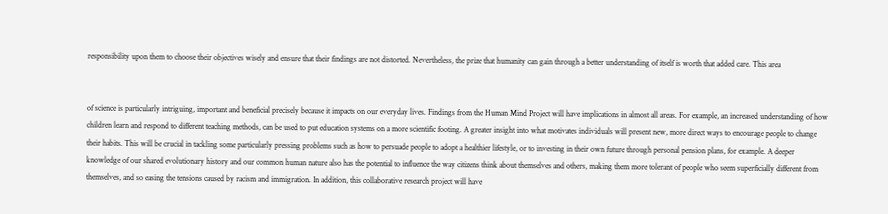responsibility upon them to choose their objectives wisely and ensure that their findings are not distorted. Nevertheless, the prize that humanity can gain through a better understanding of itself is worth that added care. This area


of science is particularly intriguing, important and beneficial precisely because it impacts on our everyday lives. Findings from the Human Mind Project will have implications in almost all areas. For example, an increased understanding of how children learn and respond to different teaching methods, can be used to put education systems on a more scientific footing. A greater insight into what motivates individuals will present new, more direct ways to encourage people to change their habits. This will be crucial in tackling some particularly pressing problems such as how to persuade people to adopt a healthier lifestyle, or to investing in their own future through personal pension plans, for example. A deeper knowledge of our shared evolutionary history and our common human nature also has the potential to influence the way citizens think about themselves and others, making them more tolerant of people who seem superficially different from themselves, and so easing the tensions caused by racism and immigration. In addition, this collaborative research project will have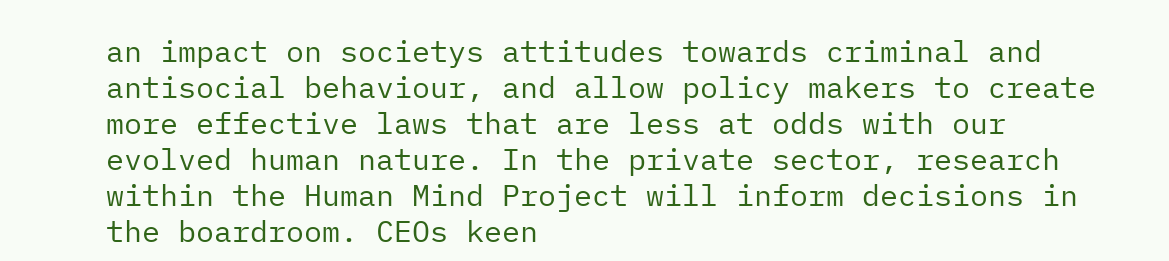an impact on societys attitudes towards criminal and antisocial behaviour, and allow policy makers to create more effective laws that are less at odds with our evolved human nature. In the private sector, research within the Human Mind Project will inform decisions in the boardroom. CEOs keen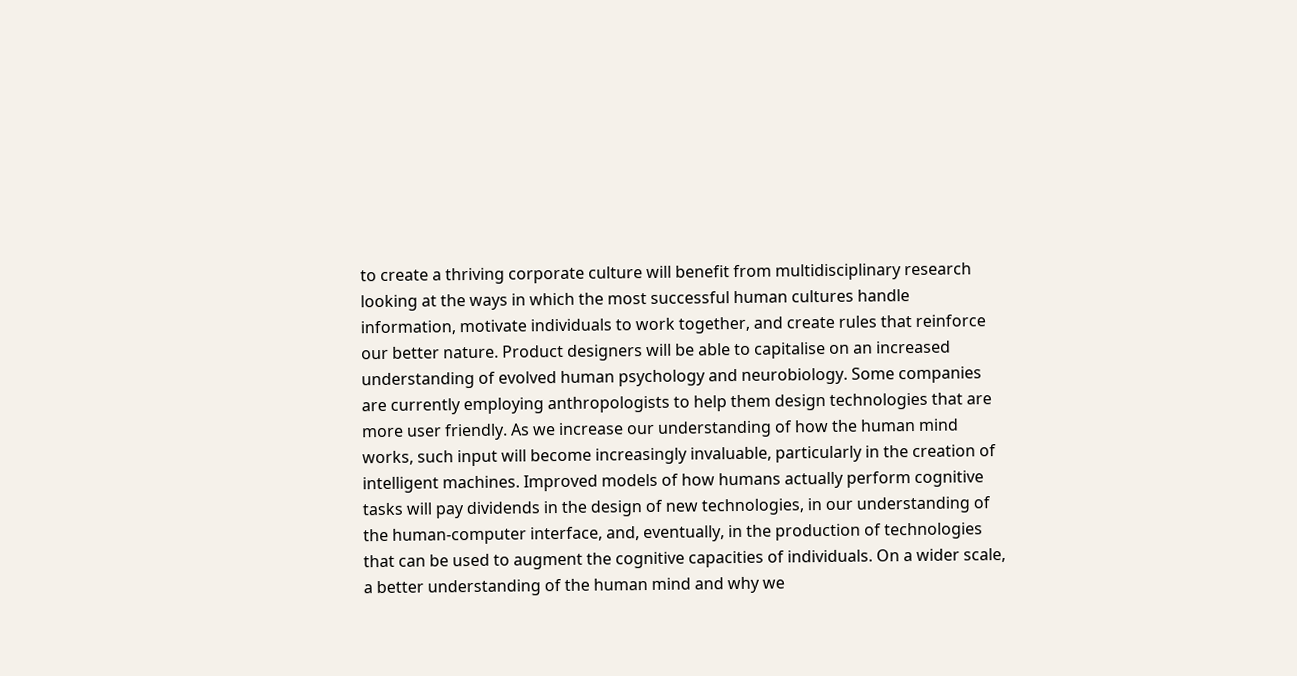to create a thriving corporate culture will benefit from multidisciplinary research looking at the ways in which the most successful human cultures handle information, motivate individuals to work together, and create rules that reinforce our better nature. Product designers will be able to capitalise on an increased understanding of evolved human psychology and neurobiology. Some companies are currently employing anthropologists to help them design technologies that are more user friendly. As we increase our understanding of how the human mind works, such input will become increasingly invaluable, particularly in the creation of intelligent machines. Improved models of how humans actually perform cognitive tasks will pay dividends in the design of new technologies, in our understanding of the human-computer interface, and, eventually, in the production of technologies that can be used to augment the cognitive capacities of individuals. On a wider scale, a better understanding of the human mind and why we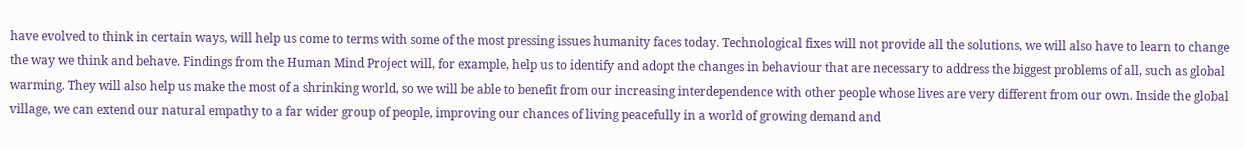have evolved to think in certain ways, will help us come to terms with some of the most pressing issues humanity faces today. Technological fixes will not provide all the solutions, we will also have to learn to change the way we think and behave. Findings from the Human Mind Project will, for example, help us to identify and adopt the changes in behaviour that are necessary to address the biggest problems of all, such as global warming. They will also help us make the most of a shrinking world, so we will be able to benefit from our increasing interdependence with other people whose lives are very different from our own. Inside the global village, we can extend our natural empathy to a far wider group of people, improving our chances of living peacefully in a world of growing demand and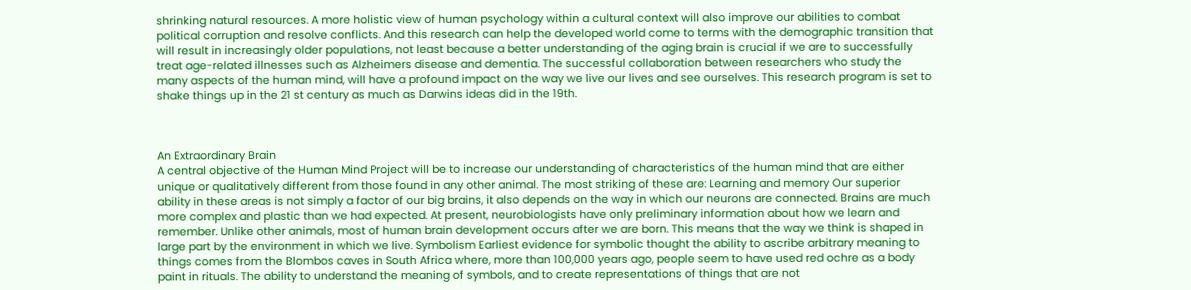shrinking natural resources. A more holistic view of human psychology within a cultural context will also improve our abilities to combat political corruption and resolve conflicts. And this research can help the developed world come to terms with the demographic transition that will result in increasingly older populations, not least because a better understanding of the aging brain is crucial if we are to successfully treat age-related illnesses such as Alzheimers disease and dementia. The successful collaboration between researchers who study the many aspects of the human mind, will have a profound impact on the way we live our lives and see ourselves. This research program is set to shake things up in the 21 st century as much as Darwins ideas did in the 19th.



An Extraordinary Brain
A central objective of the Human Mind Project will be to increase our understanding of characteristics of the human mind that are either unique or qualitatively different from those found in any other animal. The most striking of these are: Learning and memory Our superior ability in these areas is not simply a factor of our big brains, it also depends on the way in which our neurons are connected. Brains are much more complex and plastic than we had expected. At present, neurobiologists have only preliminary information about how we learn and remember. Unlike other animals, most of human brain development occurs after we are born. This means that the way we think is shaped in large part by the environment in which we live. Symbolism Earliest evidence for symbolic thought the ability to ascribe arbitrary meaning to things comes from the Blombos caves in South Africa where, more than 100,000 years ago, people seem to have used red ochre as a body paint in rituals. The ability to understand the meaning of symbols, and to create representations of things that are not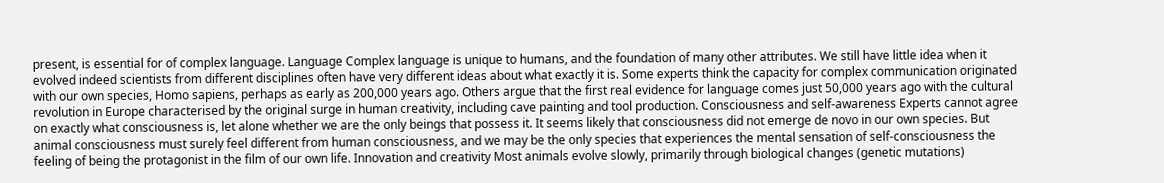present, is essential for of complex language. Language Complex language is unique to humans, and the foundation of many other attributes. We still have little idea when it evolved indeed scientists from different disciplines often have very different ideas about what exactly it is. Some experts think the capacity for complex communication originated with our own species, Homo sapiens, perhaps as early as 200,000 years ago. Others argue that the first real evidence for language comes just 50,000 years ago with the cultural revolution in Europe characterised by the original surge in human creativity, including cave painting and tool production. Consciousness and self-awareness Experts cannot agree on exactly what consciousness is, let alone whether we are the only beings that possess it. It seems likely that consciousness did not emerge de novo in our own species. But animal consciousness must surely feel different from human consciousness, and we may be the only species that experiences the mental sensation of self-consciousness the feeling of being the protagonist in the film of our own life. Innovation and creativity Most animals evolve slowly, primarily through biological changes (genetic mutations)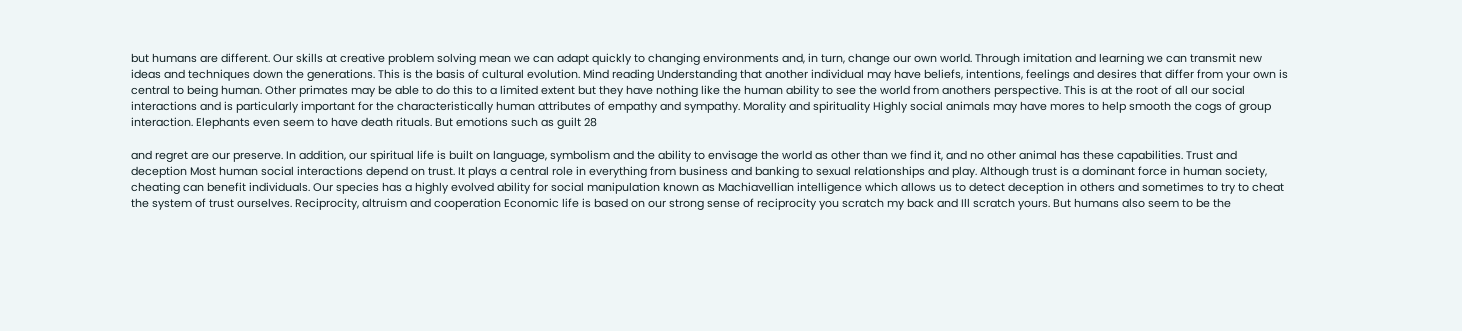but humans are different. Our skills at creative problem solving mean we can adapt quickly to changing environments and, in turn, change our own world. Through imitation and learning we can transmit new ideas and techniques down the generations. This is the basis of cultural evolution. Mind reading Understanding that another individual may have beliefs, intentions, feelings and desires that differ from your own is central to being human. Other primates may be able to do this to a limited extent but they have nothing like the human ability to see the world from anothers perspective. This is at the root of all our social interactions and is particularly important for the characteristically human attributes of empathy and sympathy. Morality and spirituality Highly social animals may have mores to help smooth the cogs of group interaction. Elephants even seem to have death rituals. But emotions such as guilt 28

and regret are our preserve. In addition, our spiritual life is built on language, symbolism and the ability to envisage the world as other than we find it, and no other animal has these capabilities. Trust and deception Most human social interactions depend on trust. It plays a central role in everything from business and banking to sexual relationships and play. Although trust is a dominant force in human society, cheating can benefit individuals. Our species has a highly evolved ability for social manipulation known as Machiavellian intelligence which allows us to detect deception in others and sometimes to try to cheat the system of trust ourselves. Reciprocity, altruism and cooperation Economic life is based on our strong sense of reciprocity you scratch my back and Ill scratch yours. But humans also seem to be the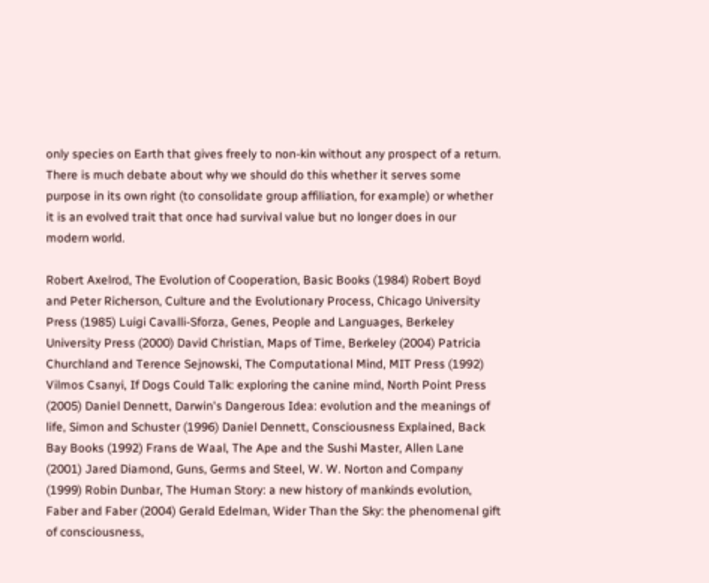only species on Earth that gives freely to non-kin without any prospect of a return. There is much debate about why we should do this whether it serves some purpose in its own right (to consolidate group affiliation, for example) or whether it is an evolved trait that once had survival value but no longer does in our modern world.

Robert Axelrod, The Evolution of Cooperation, Basic Books (1984) Robert Boyd and Peter Richerson, Culture and the Evolutionary Process, Chicago University Press (1985) Luigi Cavalli-Sforza, Genes, People and Languages, Berkeley University Press (2000) David Christian, Maps of Time, Berkeley (2004) Patricia Churchland and Terence Sejnowski, The Computational Mind, MIT Press (1992) Vilmos Csanyi, If Dogs Could Talk: exploring the canine mind, North Point Press (2005) Daniel Dennett, Darwin's Dangerous Idea: evolution and the meanings of life, Simon and Schuster (1996) Daniel Dennett, Consciousness Explained, Back Bay Books (1992) Frans de Waal, The Ape and the Sushi Master, Allen Lane (2001) Jared Diamond, Guns, Germs and Steel, W. W. Norton and Company (1999) Robin Dunbar, The Human Story: a new history of mankinds evolution, Faber and Faber (2004) Gerald Edelman, Wider Than the Sky: the phenomenal gift of consciousness,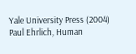Yale University Press (2004) Paul Ehrlich, Human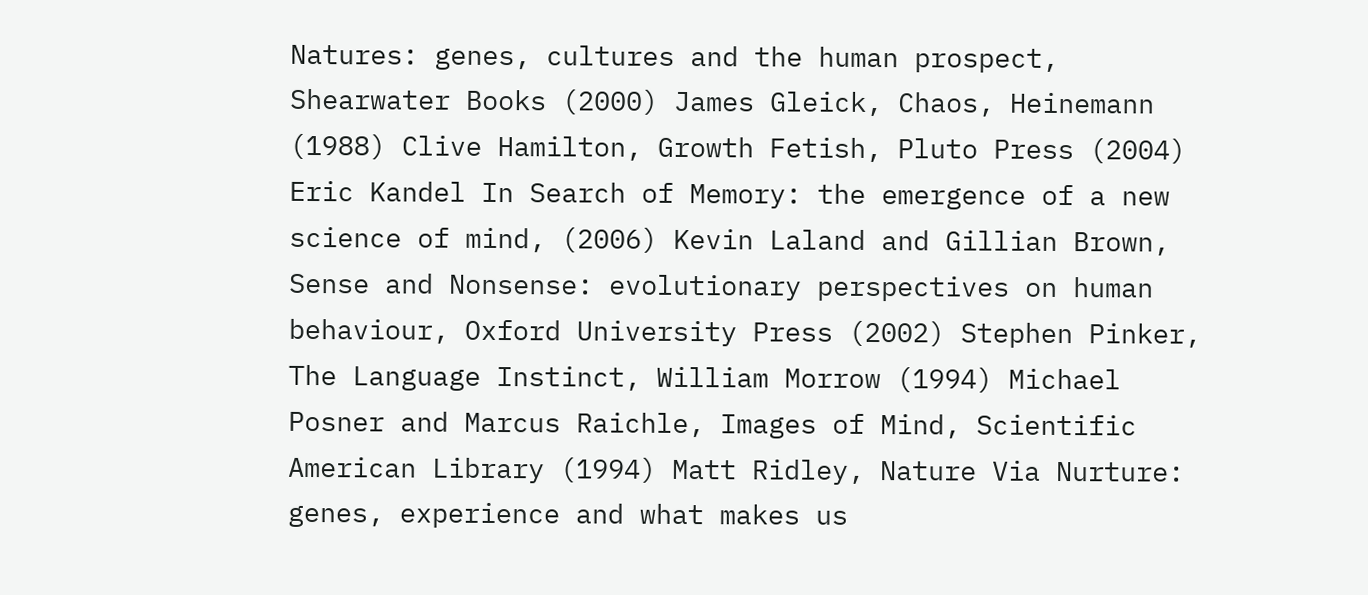Natures: genes, cultures and the human prospect, Shearwater Books (2000) James Gleick, Chaos, Heinemann (1988) Clive Hamilton, Growth Fetish, Pluto Press (2004) Eric Kandel In Search of Memory: the emergence of a new science of mind, (2006) Kevin Laland and Gillian Brown, Sense and Nonsense: evolutionary perspectives on human behaviour, Oxford University Press (2002) Stephen Pinker, The Language Instinct, William Morrow (1994) Michael Posner and Marcus Raichle, Images of Mind, Scientific American Library (1994) Matt Ridley, Nature Via Nurture: genes, experience and what makes us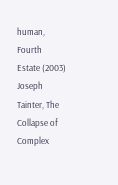human, Fourth Estate (2003) Joseph Tainter, The Collapse of Complex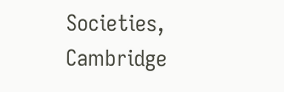Societies, Cambridge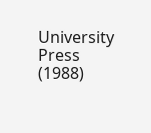University Press (1988)